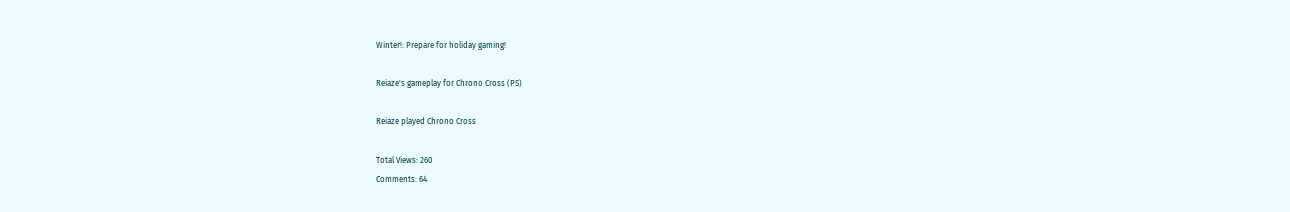Winter!: Prepare for holiday gaming!

Reiaze's gameplay for Chrono Cross (PS)

Reiaze played Chrono Cross

Total Views: 260
Comments: 64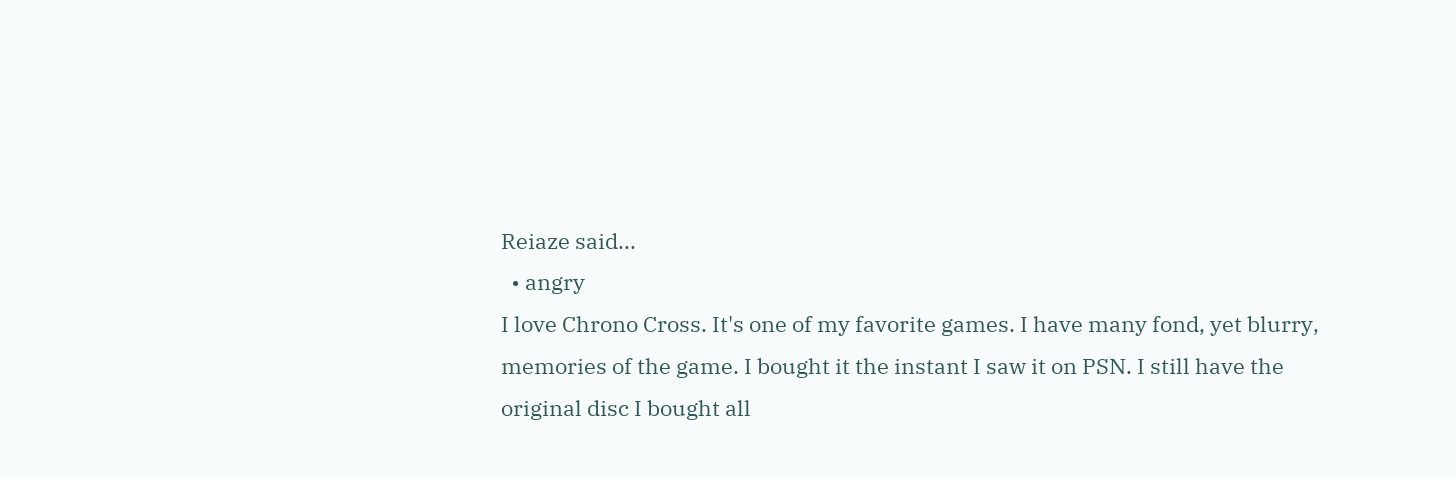Reiaze said...
  • angry
I love Chrono Cross. It's one of my favorite games. I have many fond, yet blurry, memories of the game. I bought it the instant I saw it on PSN. I still have the original disc I bought all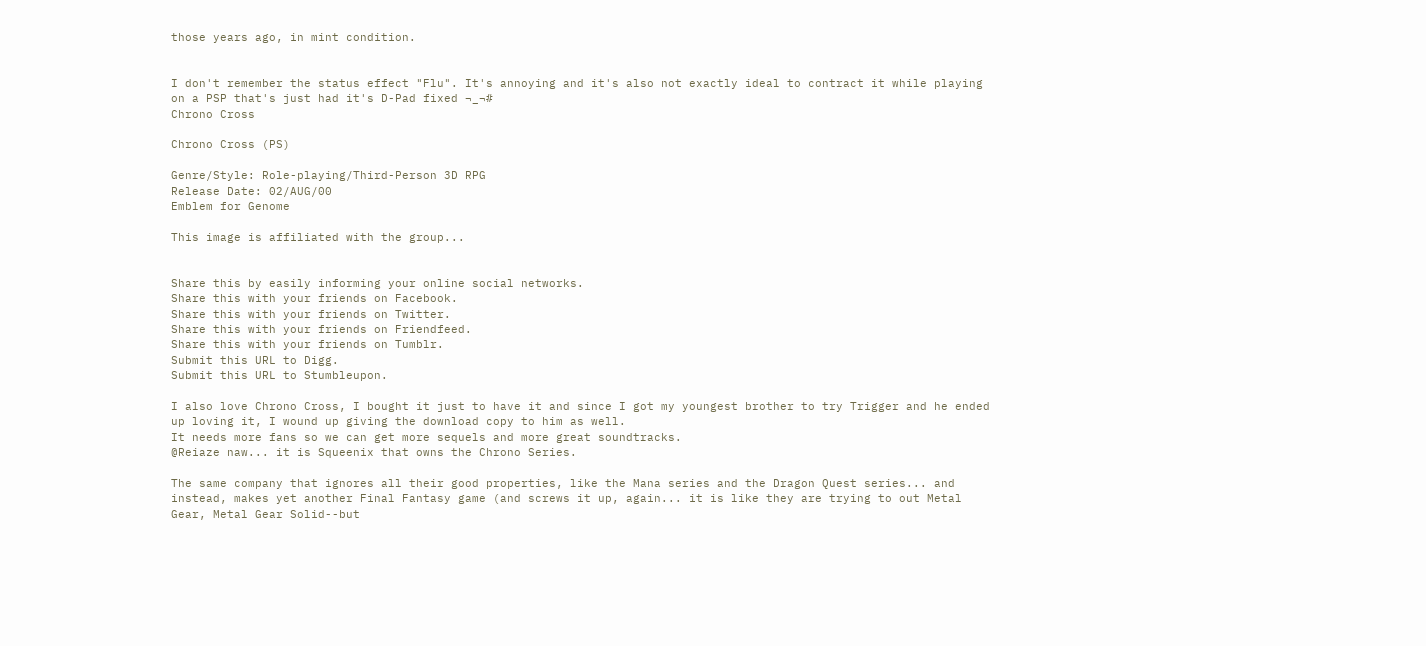those years ago, in mint condition.


I don't remember the status effect "Flu". It's annoying and it's also not exactly ideal to contract it while playing on a PSP that's just had it's D-Pad fixed ¬_¬#
Chrono Cross

Chrono Cross (PS)

Genre/Style: Role-playing/Third-Person 3D RPG
Release Date: 02/AUG/00
Emblem for Genome

This image is affiliated with the group...


Share this by easily informing your online social networks.
Share this with your friends on Facebook.
Share this with your friends on Twitter.
Share this with your friends on Friendfeed.
Share this with your friends on Tumblr.
Submit this URL to Digg.
Submit this URL to Stumbleupon.

I also love Chrono Cross, I bought it just to have it and since I got my youngest brother to try Trigger and he ended up loving it, I wound up giving the download copy to him as well.
It needs more fans so we can get more sequels and more great soundtracks.
@Reiaze naw... it is Squeenix that owns the Chrono Series.

The same company that ignores all their good properties, like the Mana series and the Dragon Quest series... and instead, makes yet another Final Fantasy game (and screws it up, again... it is like they are trying to out Metal Gear, Metal Gear Solid--but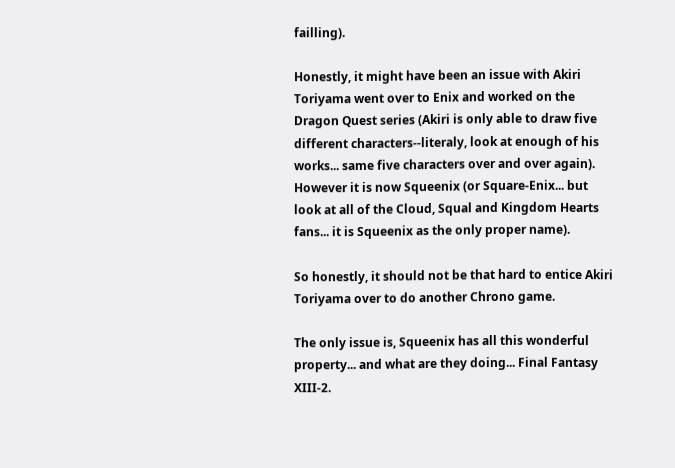failling).

Honestly, it might have been an issue with Akiri Toriyama went over to Enix and worked on the Dragon Quest series (Akiri is only able to draw five different characters--literaly, look at enough of his works... same five characters over and over again). However it is now Squeenix (or Square-Enix... but look at all of the Cloud, Squal and Kingdom Hearts fans... it is Squeenix as the only proper name).

So honestly, it should not be that hard to entice Akiri Toriyama over to do another Chrono game.

The only issue is, Squeenix has all this wonderful property... and what are they doing... Final Fantasy XIII-2.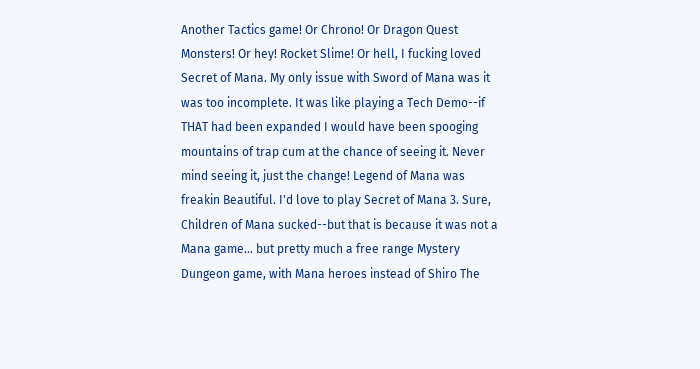Another Tactics game! Or Chrono! Or Dragon Quest Monsters! Or hey! Rocket Slime! Or hell, I fucking loved Secret of Mana. My only issue with Sword of Mana was it was too incomplete. It was like playing a Tech Demo--if THAT had been expanded I would have been spooging mountains of trap cum at the chance of seeing it. Never mind seeing it, just the change! Legend of Mana was freakin Beautiful. I'd love to play Secret of Mana 3. Sure, Children of Mana sucked--but that is because it was not a Mana game... but pretty much a free range Mystery Dungeon game, with Mana heroes instead of Shiro The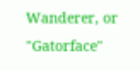Wanderer, or "Gatorface"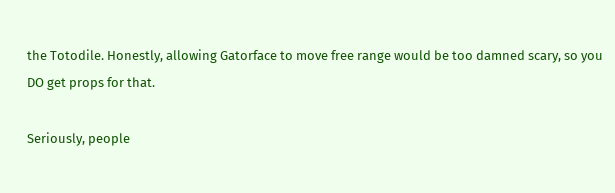the Totodile. Honestly, allowing Gatorface to move free range would be too damned scary, so you DO get props for that.

Seriously, people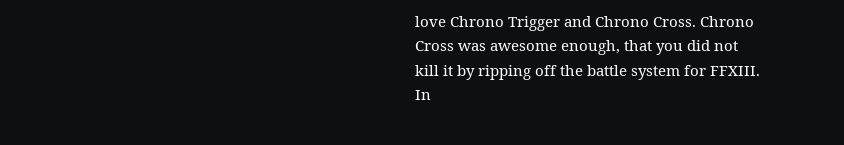love Chrono Trigger and Chrono Cross. Chrono Cross was awesome enough, that you did not kill it by ripping off the battle system for FFXIII. In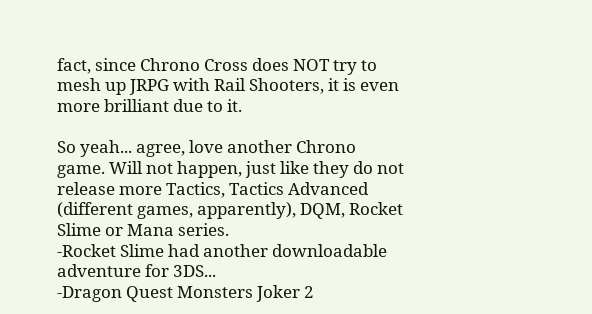fact, since Chrono Cross does NOT try to mesh up JRPG with Rail Shooters, it is even more brilliant due to it.

So yeah... agree, love another Chrono game. Will not happen, just like they do not release more Tactics, Tactics Advanced (different games, apparently), DQM, Rocket Slime or Mana series.
-Rocket Slime had another downloadable adventure for 3DS...
-Dragon Quest Monsters Joker 2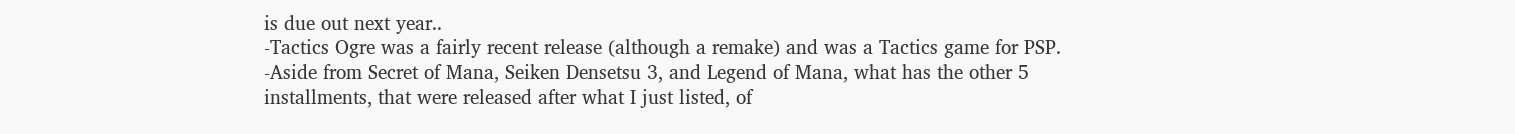is due out next year..
-Tactics Ogre was a fairly recent release (although a remake) and was a Tactics game for PSP.
-Aside from Secret of Mana, Seiken Densetsu 3, and Legend of Mana, what has the other 5 installments, that were released after what I just listed, of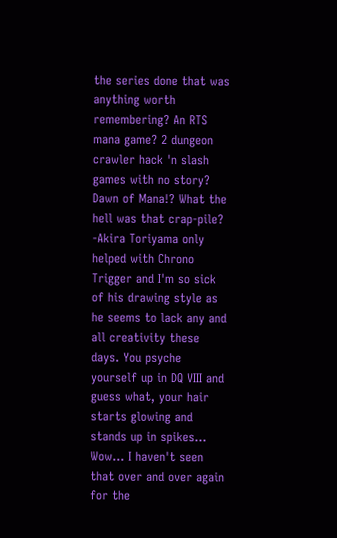the series done that was anything worth remembering? An RTS mana game? 2 dungeon crawler hack 'n slash games with no story? Dawn of Mana!? What the hell was that crap-pile?
-Akira Toriyama only helped with Chrono Trigger and I'm so sick of his drawing style as he seems to lack any and all creativity these days. You psyche yourself up in DQ VIII and guess what, your hair starts glowing and stands up in spikes... Wow... I haven't seen that over and over again for the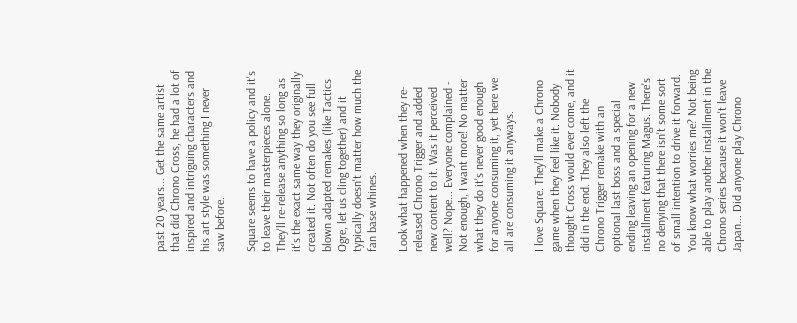past 20 years... Get the same artist that did Chrono Cross, he had a lot of inspired and intriguing characters and his art style was something I never saw before.

Square seems to have a policy and it's to leave their masterpieces alone. They'll re-release anything so long as it's the exact same way they originally created it. Not often do you see full blown adapted remakes (like Tactics Ogre, let us cling together) and it typically doesn't matter how much the fan base whines.

Look what happened when they re-released Chrono Trigger and added new content to it. Was it perceived well? Nope... Everyone complained - Not enough, I want more! No matter what they do it's never good enough for anyone consuming it, yet here we all are consuming it anyways.

I love Square. They'll make a Chrono game when they feel like it. Nobody thought Cross would ever come, and it did in the end. They also left the Chrono Trigger remake with an optional last boss and a special ending leaving an opening for a new installment featuring Magus. There's no denying that there isn't some sort of small intention to drive it forward. You know what worries me? Not being able to play another installment in the Chrono series because it won't leave Japan... Did anyone play Chrono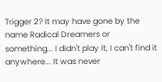Trigger 2? It may have gone by the name Radical Dreamers or something... I didn't play it, I can't find it anywhere... It was never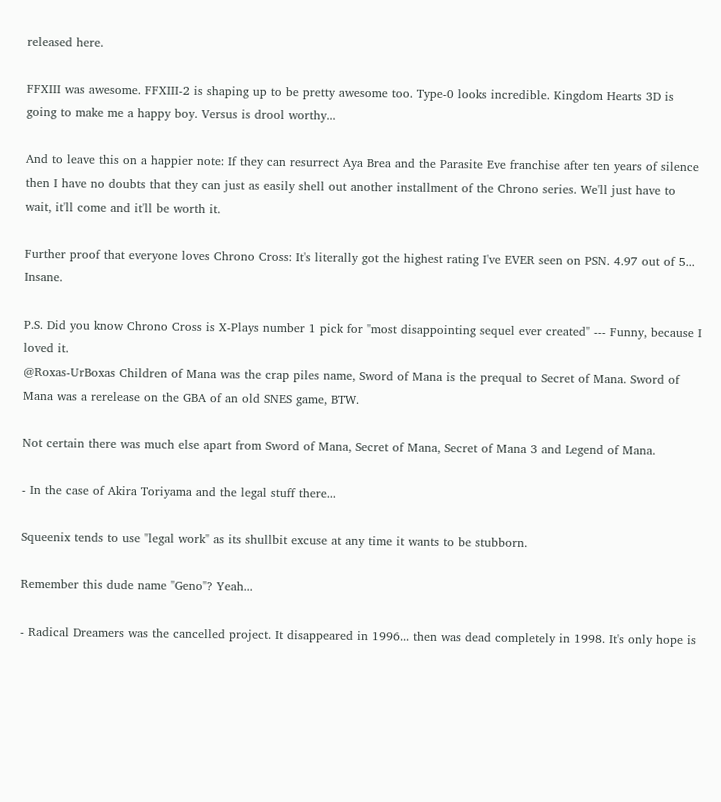released here.

FFXIII was awesome. FFXIII-2 is shaping up to be pretty awesome too. Type-0 looks incredible. Kingdom Hearts 3D is going to make me a happy boy. Versus is drool worthy...

And to leave this on a happier note: If they can resurrect Aya Brea and the Parasite Eve franchise after ten years of silence then I have no doubts that they can just as easily shell out another installment of the Chrono series. We'll just have to wait, it'll come and it'll be worth it.

Further proof that everyone loves Chrono Cross: It's literally got the highest rating I've EVER seen on PSN. 4.97 out of 5... Insane.

P.S. Did you know Chrono Cross is X-Plays number 1 pick for "most disappointing sequel ever created" --- Funny, because I loved it.
@Roxas-UrBoxas Children of Mana was the crap piles name, Sword of Mana is the prequal to Secret of Mana. Sword of Mana was a rerelease on the GBA of an old SNES game, BTW.

Not certain there was much else apart from Sword of Mana, Secret of Mana, Secret of Mana 3 and Legend of Mana.

- In the case of Akira Toriyama and the legal stuff there...

Squeenix tends to use "legal work" as its shullbit excuse at any time it wants to be stubborn.

Remember this dude name "Geno"? Yeah...

- Radical Dreamers was the cancelled project. It disappeared in 1996... then was dead completely in 1998. It's only hope is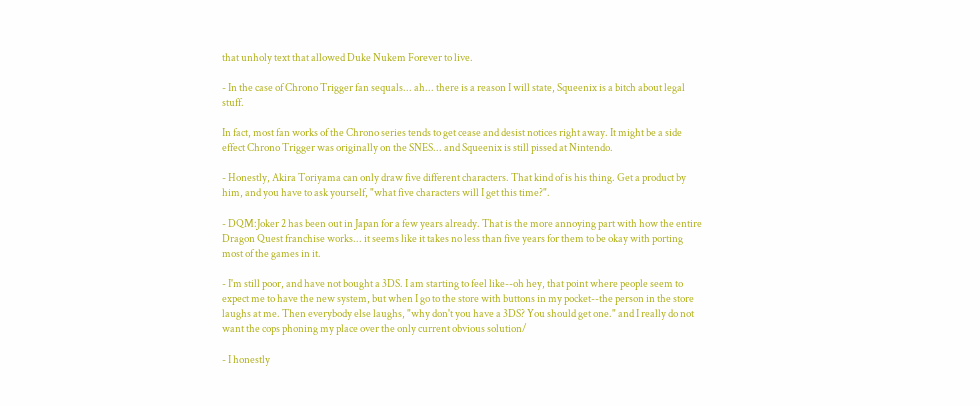that unholy text that allowed Duke Nukem Forever to live.

- In the case of Chrono Trigger fan sequals... ah... there is a reason I will state, Squeenix is a bitch about legal stuff.

In fact, most fan works of the Chrono series tends to get cease and desist notices right away. It might be a side effect Chrono Trigger was originally on the SNES... and Squeenix is still pissed at Nintendo.

- Honestly, Akira Toriyama can only draw five different characters. That kind of is his thing. Get a product by him, and you have to ask yourself, "what five characters will I get this time?".

- DQM:Joker 2 has been out in Japan for a few years already. That is the more annoying part with how the entire Dragon Quest franchise works... it seems like it takes no less than five years for them to be okay with porting most of the games in it.

- I'm still poor, and have not bought a 3DS. I am starting to feel like--oh hey, that point where people seem to expect me to have the new system, but when I go to the store with buttons in my pocket--the person in the store laughs at me. Then everybody else laughs, "why don't you have a 3DS? You should get one." and I really do not want the cops phoning my place over the only current obvious solution/

- I honestly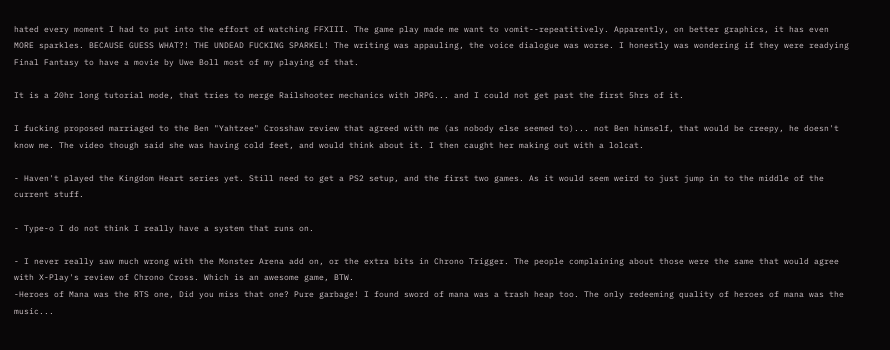hated every moment I had to put into the effort of watching FFXIII. The game play made me want to vomit--repeatitively. Apparently, on better graphics, it has even MORE sparkles. BECAUSE GUESS WHAT?! THE UNDEAD FUCKING SPARKEL! The writing was appauling, the voice dialogue was worse. I honestly was wondering if they were readying Final Fantasy to have a movie by Uwe Boll most of my playing of that.

It is a 20hr long tutorial mode, that tries to merge Railshooter mechanics with JRPG... and I could not get past the first 5hrs of it.

I fucking proposed marriaged to the Ben "Yahtzee" Crosshaw review that agreed with me (as nobody else seemed to)... not Ben himself, that would be creepy, he doesn't know me. The video though said she was having cold feet, and would think about it. I then caught her making out with a lolcat.

- Haven't played the Kingdom Heart series yet. Still need to get a PS2 setup, and the first two games. As it would seem weird to just jump in to the middle of the current stuff.

- Type-o I do not think I really have a system that runs on.

- I never really saw much wrong with the Monster Arena add on, or the extra bits in Chrono Trigger. The people complaining about those were the same that would agree with X-Play's review of Chrono Cross. Which is an awesome game, BTW.
-Heroes of Mana was the RTS one, Did you miss that one? Pure garbage! I found sword of mana was a trash heap too. The only redeeming quality of heroes of mana was the music...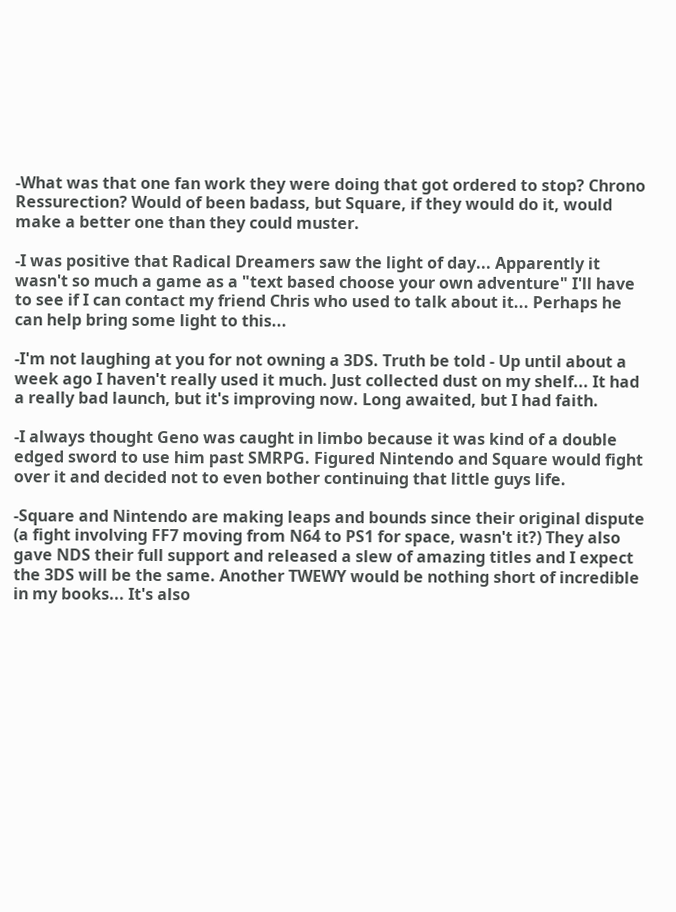-What was that one fan work they were doing that got ordered to stop? Chrono Ressurection? Would of been badass, but Square, if they would do it, would make a better one than they could muster.

-I was positive that Radical Dreamers saw the light of day... Apparently it wasn't so much a game as a "text based choose your own adventure" I'll have to see if I can contact my friend Chris who used to talk about it... Perhaps he can help bring some light to this...

-I'm not laughing at you for not owning a 3DS. Truth be told - Up until about a week ago I haven't really used it much. Just collected dust on my shelf... It had a really bad launch, but it's improving now. Long awaited, but I had faith.

-I always thought Geno was caught in limbo because it was kind of a double edged sword to use him past SMRPG. Figured Nintendo and Square would fight over it and decided not to even bother continuing that little guys life.

-Square and Nintendo are making leaps and bounds since their original dispute (a fight involving FF7 moving from N64 to PS1 for space, wasn't it?) They also gave NDS their full support and released a slew of amazing titles and I expect the 3DS will be the same. Another TWEWY would be nothing short of incredible in my books... It's also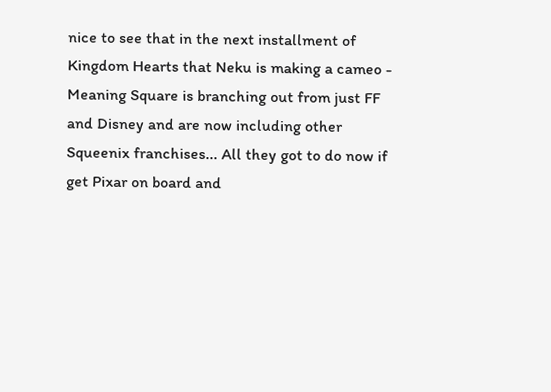nice to see that in the next installment of Kingdom Hearts that Neku is making a cameo - Meaning Square is branching out from just FF and Disney and are now including other Squeenix franchises... All they got to do now if get Pixar on board and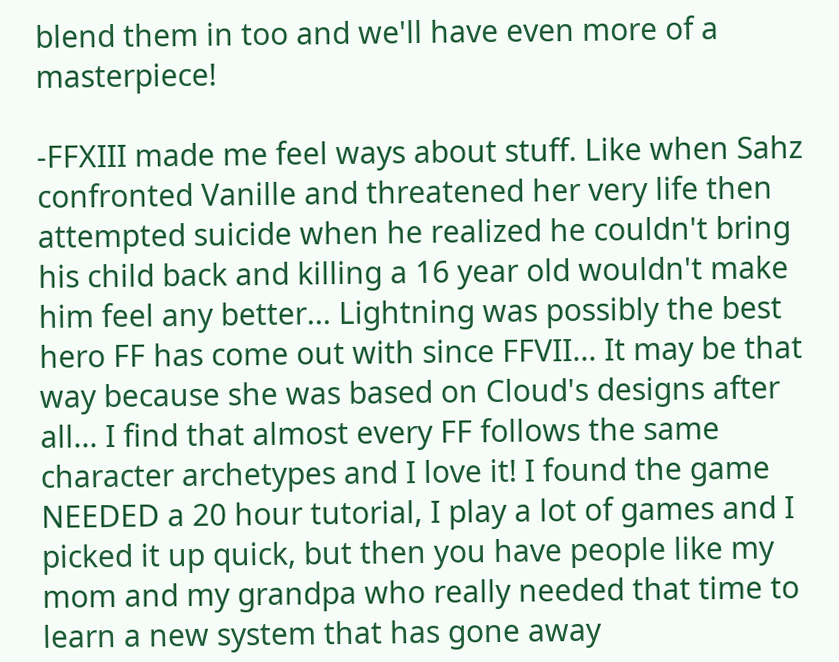blend them in too and we'll have even more of a masterpiece!

-FFXIII made me feel ways about stuff. Like when Sahz confronted Vanille and threatened her very life then attempted suicide when he realized he couldn't bring his child back and killing a 16 year old wouldn't make him feel any better... Lightning was possibly the best hero FF has come out with since FFVII... It may be that way because she was based on Cloud's designs after all... I find that almost every FF follows the same character archetypes and I love it! I found the game NEEDED a 20 hour tutorial, I play a lot of games and I picked it up quick, but then you have people like my mom and my grandpa who really needed that time to learn a new system that has gone away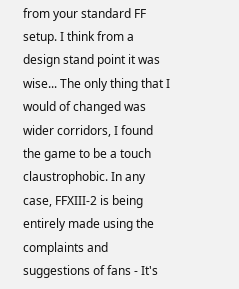from your standard FF setup. I think from a design stand point it was wise... The only thing that I would of changed was wider corridors, I found the game to be a touch claustrophobic. In any case, FFXIII-2 is being entirely made using the complaints and suggestions of fans - It's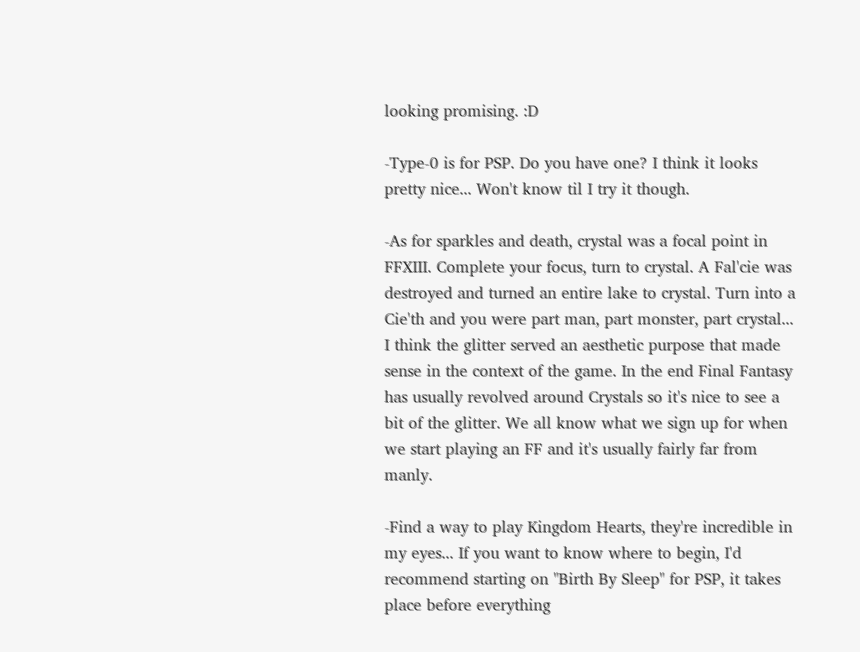looking promising. :D

-Type-0 is for PSP. Do you have one? I think it looks pretty nice... Won't know til I try it though.

-As for sparkles and death, crystal was a focal point in FFXIII. Complete your focus, turn to crystal. A Fal'cie was destroyed and turned an entire lake to crystal. Turn into a Cie'th and you were part man, part monster, part crystal... I think the glitter served an aesthetic purpose that made sense in the context of the game. In the end Final Fantasy has usually revolved around Crystals so it's nice to see a bit of the glitter. We all know what we sign up for when we start playing an FF and it's usually fairly far from manly.

-Find a way to play Kingdom Hearts, they're incredible in my eyes... If you want to know where to begin, I'd recommend starting on "Birth By Sleep" for PSP, it takes place before everything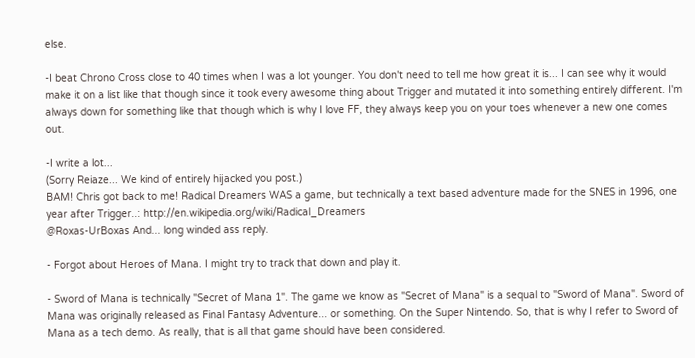else.

-I beat Chrono Cross close to 40 times when I was a lot younger. You don't need to tell me how great it is... I can see why it would make it on a list like that though since it took every awesome thing about Trigger and mutated it into something entirely different. I'm always down for something like that though which is why I love FF, they always keep you on your toes whenever a new one comes out.

-I write a lot...
(Sorry Reiaze... We kind of entirely hijacked you post.)
BAM! Chris got back to me! Radical Dreamers WAS a game, but technically a text based adventure made for the SNES in 1996, one year after Trigger..: http://en.wikipedia.org/wiki/Radical_Dreamers
@Roxas-UrBoxas And... long winded ass reply.

- Forgot about Heroes of Mana. I might try to track that down and play it.

- Sword of Mana is technically "Secret of Mana 1". The game we know as "Secret of Mana" is a sequal to "Sword of Mana". Sword of Mana was originally released as Final Fantasy Adventure... or something. On the Super Nintendo. So, that is why I refer to Sword of Mana as a tech demo. As really, that is all that game should have been considered.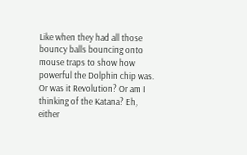Like when they had all those bouncy balls bouncing onto mouse traps to show how powerful the Dolphin chip was. Or was it Revolution? Or am I thinking of the Katana? Eh, either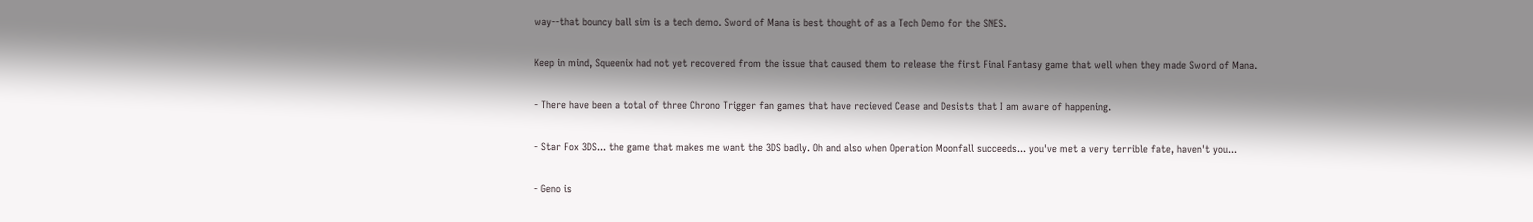way--that bouncy ball sim is a tech demo. Sword of Mana is best thought of as a Tech Demo for the SNES.

Keep in mind, Squeenix had not yet recovered from the issue that caused them to release the first Final Fantasy game that well when they made Sword of Mana.

- There have been a total of three Chrono Trigger fan games that have recieved Cease and Desists that I am aware of happening.

- Star Fox 3DS... the game that makes me want the 3DS badly. Oh and also when Operation Moonfall succeeds... you've met a very terrible fate, haven't you...

- Geno is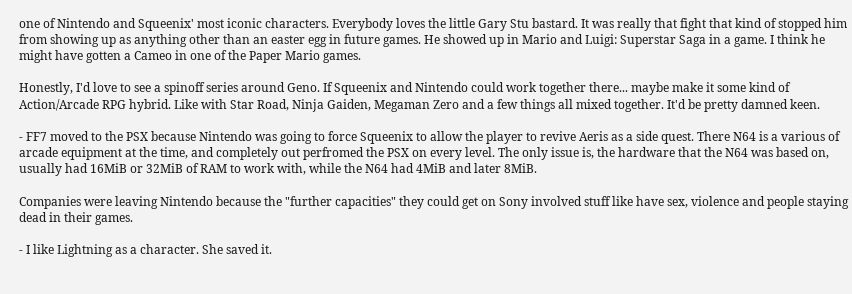one of Nintendo and Squeenix' most iconic characters. Everybody loves the little Gary Stu bastard. It was really that fight that kind of stopped him from showing up as anything other than an easter egg in future games. He showed up in Mario and Luigi: Superstar Saga in a game. I think he might have gotten a Cameo in one of the Paper Mario games.

Honestly, I'd love to see a spinoff series around Geno. If Squeenix and Nintendo could work together there... maybe make it some kind of Action/Arcade RPG hybrid. Like with Star Road, Ninja Gaiden, Megaman Zero and a few things all mixed together. It'd be pretty damned keen.

- FF7 moved to the PSX because Nintendo was going to force Squeenix to allow the player to revive Aeris as a side quest. There N64 is a various of arcade equipment at the time, and completely out perfromed the PSX on every level. The only issue is, the hardware that the N64 was based on, usually had 16MiB or 32MiB of RAM to work with, while the N64 had 4MiB and later 8MiB.

Companies were leaving Nintendo because the "further capacities" they could get on Sony involved stuff like have sex, violence and people staying dead in their games.

- I like Lightning as a character. She saved it.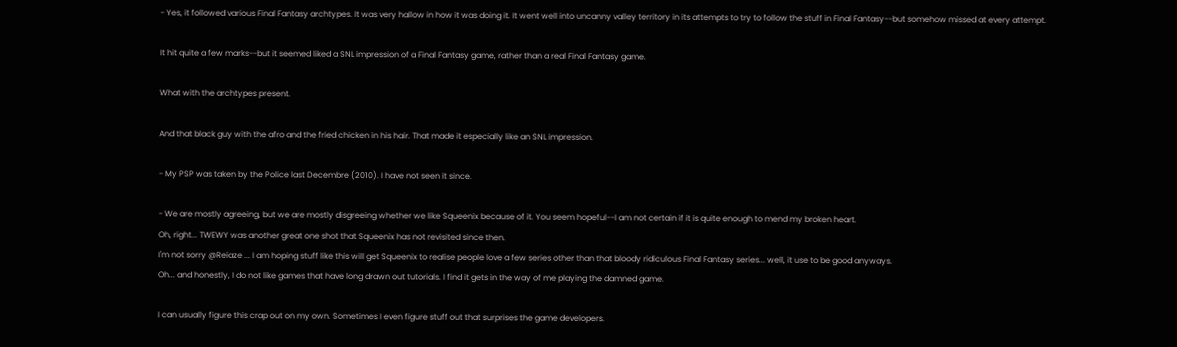- Yes, it followed various Final Fantasy archtypes. It was very hallow in how it was doing it. It went well into uncanny valley territory in its attempts to try to follow the stuff in Final Fantasy--but somehow missed at every attempt.

It hit quite a few marks--but it seemed liked a SNL impression of a Final Fantasy game, rather than a real Final Fantasy game.

What with the archtypes present.

And that black guy with the afro and the fried chicken in his hair. That made it especially like an SNL impression.

- My PSP was taken by the Police last Decembre (2010). I have not seen it since.

- We are mostly agreeing, but we are mostly disgreeing whether we like Squeenix because of it. You seem hopeful--I am not certain if it is quite enough to mend my broken heart.
Oh, right... TWEWY was another great one shot that Squeenix has not revisited since then.
I'm not sorry @Reiaze ... I am hoping stuff like this will get Squeenix to realise people love a few series other than that bloody ridiculous Final Fantasy series... well, it use to be good anyways.
Oh... and honestly, I do not like games that have long drawn out tutorials. I find it gets in the way of me playing the damned game.

I can usually figure this crap out on my own. Sometimes I even figure stuff out that surprises the game developers.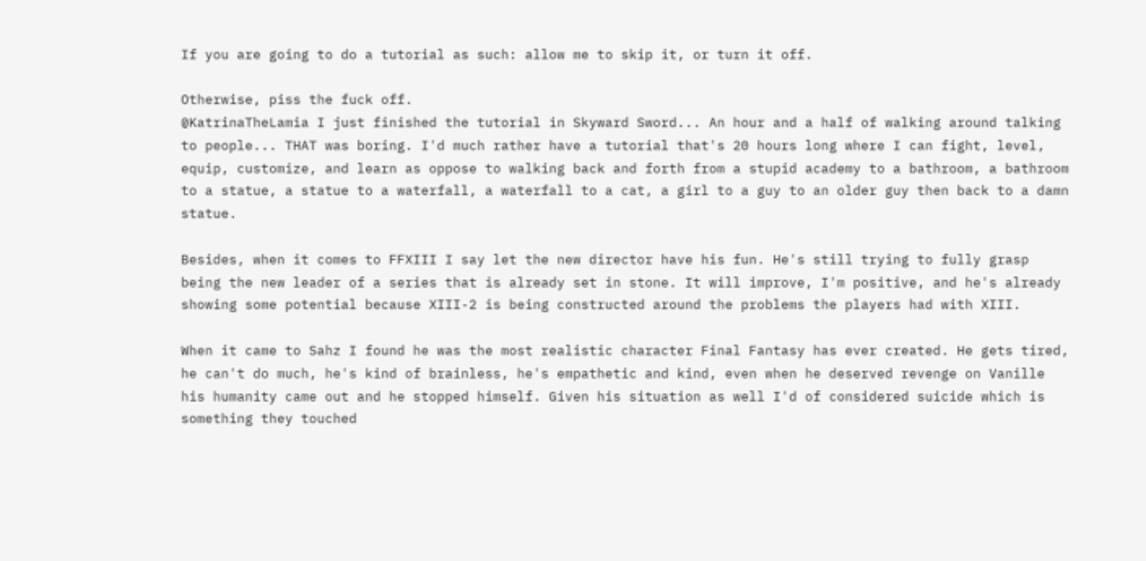If you are going to do a tutorial as such: allow me to skip it, or turn it off.

Otherwise, piss the fuck off.
@KatrinaTheLamia I just finished the tutorial in Skyward Sword... An hour and a half of walking around talking to people... THAT was boring. I'd much rather have a tutorial that's 20 hours long where I can fight, level, equip, customize, and learn as oppose to walking back and forth from a stupid academy to a bathroom, a bathroom to a statue, a statue to a waterfall, a waterfall to a cat, a girl to a guy to an older guy then back to a damn statue.

Besides, when it comes to FFXIII I say let the new director have his fun. He's still trying to fully grasp being the new leader of a series that is already set in stone. It will improve, I'm positive, and he's already showing some potential because XIII-2 is being constructed around the problems the players had with XIII.

When it came to Sahz I found he was the most realistic character Final Fantasy has ever created. He gets tired, he can't do much, he's kind of brainless, he's empathetic and kind, even when he deserved revenge on Vanille his humanity came out and he stopped himself. Given his situation as well I'd of considered suicide which is something they touched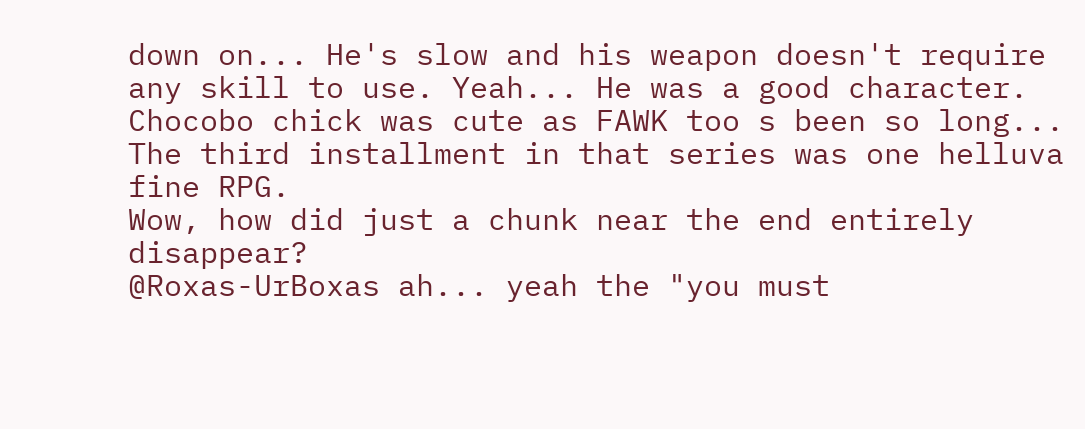down on... He's slow and his weapon doesn't require any skill to use. Yeah... He was a good character. Chocobo chick was cute as FAWK too s been so long... The third installment in that series was one helluva fine RPG.
Wow, how did just a chunk near the end entirely disappear?
@Roxas-UrBoxas ah... yeah the "you must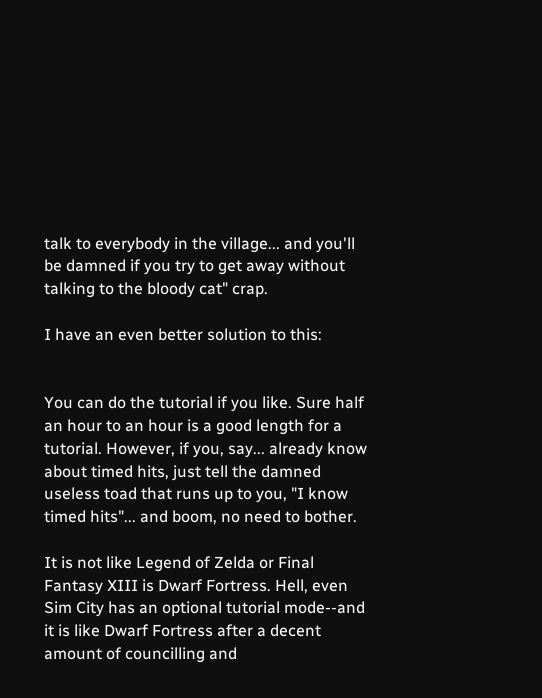talk to everybody in the village... and you'll be damned if you try to get away without talking to the bloody cat" crap.

I have an even better solution to this:


You can do the tutorial if you like. Sure half an hour to an hour is a good length for a tutorial. However, if you, say... already know about timed hits, just tell the damned useless toad that runs up to you, "I know timed hits"... and boom, no need to bother.

It is not like Legend of Zelda or Final Fantasy XIII is Dwarf Fortress. Hell, even Sim City has an optional tutorial mode--and it is like Dwarf Fortress after a decent amount of councilling and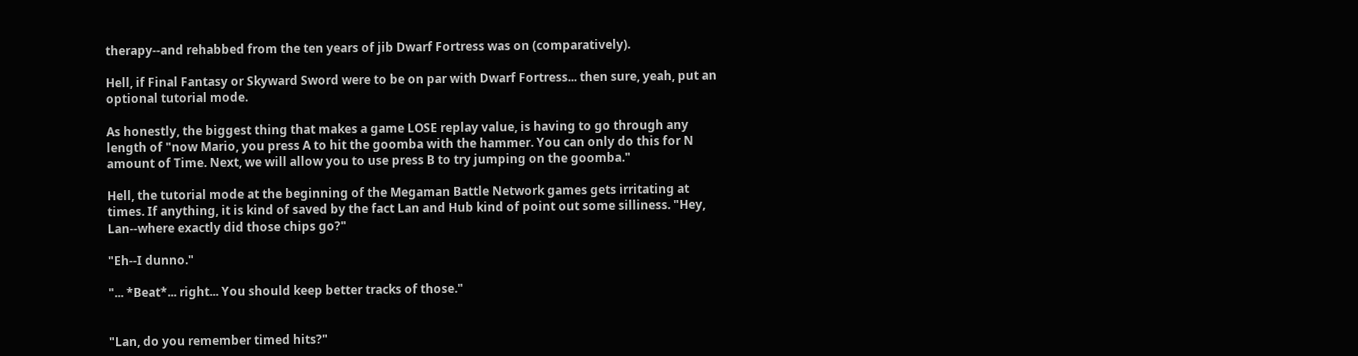therapy--and rehabbed from the ten years of jib Dwarf Fortress was on (comparatively).

Hell, if Final Fantasy or Skyward Sword were to be on par with Dwarf Fortress... then sure, yeah, put an optional tutorial mode.

As honestly, the biggest thing that makes a game LOSE replay value, is having to go through any length of "now Mario, you press A to hit the goomba with the hammer. You can only do this for N amount of Time. Next, we will allow you to use press B to try jumping on the goomba."

Hell, the tutorial mode at the beginning of the Megaman Battle Network games gets irritating at times. If anything, it is kind of saved by the fact Lan and Hub kind of point out some silliness. "Hey, Lan--where exactly did those chips go?"

"Eh--I dunno."

"... *Beat*... right... You should keep better tracks of those."


"Lan, do you remember timed hits?"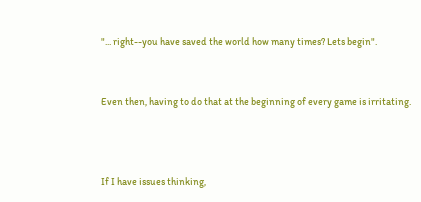"... right--you have saved the world how many times? Lets begin".


Even then, having to do that at the beginning of every game is irritating.



If I have issues thinking,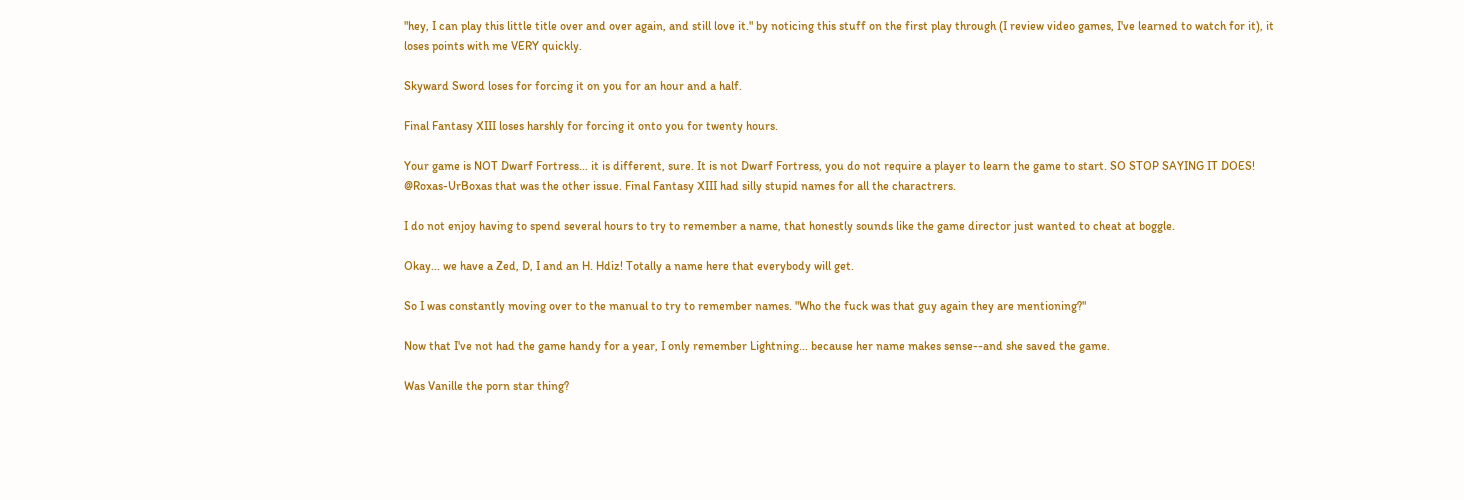"hey, I can play this little title over and over again, and still love it." by noticing this stuff on the first play through (I review video games, I've learned to watch for it), it loses points with me VERY quickly.

Skyward Sword loses for forcing it on you for an hour and a half.

Final Fantasy XIII loses harshly for forcing it onto you for twenty hours.

Your game is NOT Dwarf Fortress... it is different, sure. It is not Dwarf Fortress, you do not require a player to learn the game to start. SO STOP SAYING IT DOES!
@Roxas-UrBoxas that was the other issue. Final Fantasy XIII had silly stupid names for all the charactrers.

I do not enjoy having to spend several hours to try to remember a name, that honestly sounds like the game director just wanted to cheat at boggle.

Okay... we have a Zed, D, I and an H. Hdiz! Totally a name here that everybody will get.

So I was constantly moving over to the manual to try to remember names. "Who the fuck was that guy again they are mentioning?"

Now that I've not had the game handy for a year, I only remember Lightning... because her name makes sense--and she saved the game.

Was Vanille the porn star thing?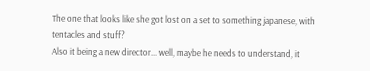The one that looks like she got lost on a set to something japanese, with tentacles and stuff?
Also it being a new director... well, maybe he needs to understand, it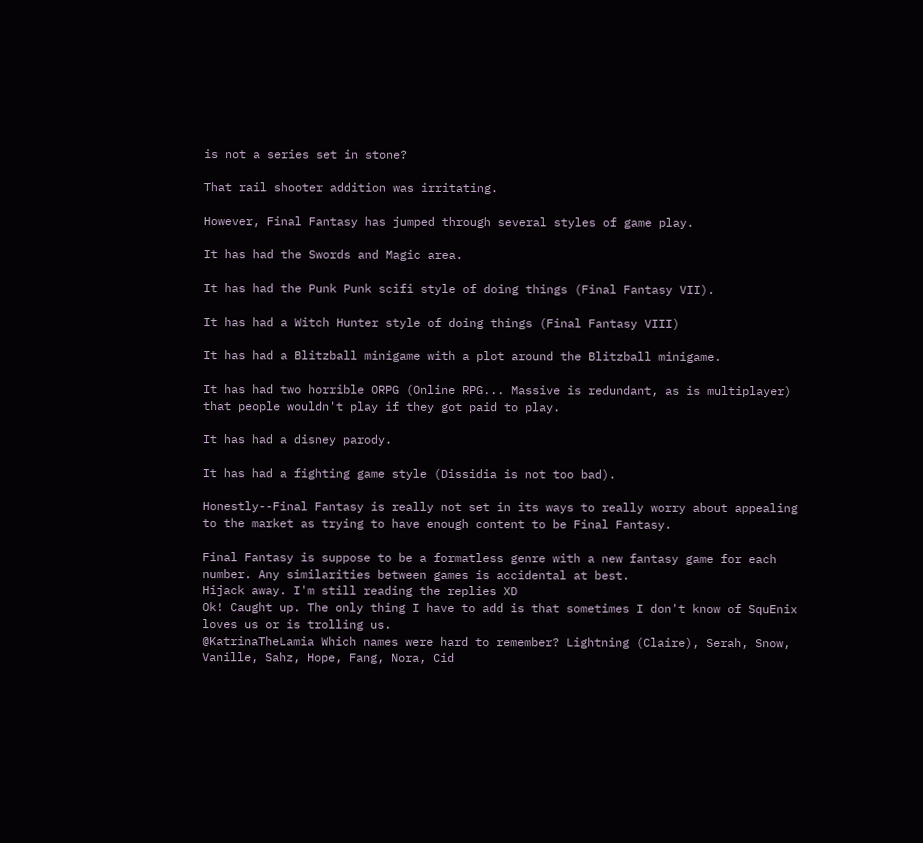is not a series set in stone?

That rail shooter addition was irritating.

However, Final Fantasy has jumped through several styles of game play.

It has had the Swords and Magic area.

It has had the Punk Punk scifi style of doing things (Final Fantasy VII).

It has had a Witch Hunter style of doing things (Final Fantasy VIII)

It has had a Blitzball minigame with a plot around the Blitzball minigame.

It has had two horrible ORPG (Online RPG... Massive is redundant, as is multiplayer) that people wouldn't play if they got paid to play.

It has had a disney parody.

It has had a fighting game style (Dissidia is not too bad).

Honestly--Final Fantasy is really not set in its ways to really worry about appealing to the market as trying to have enough content to be Final Fantasy.

Final Fantasy is suppose to be a formatless genre with a new fantasy game for each number. Any similarities between games is accidental at best.
Hijack away. I'm still reading the replies XD
Ok! Caught up. The only thing I have to add is that sometimes I don't know of SquEnix loves us or is trolling us.
@KatrinaTheLamia Which names were hard to remember? Lightning (Claire), Serah, Snow, Vanille, Sahz, Hope, Fang, Nora, Cid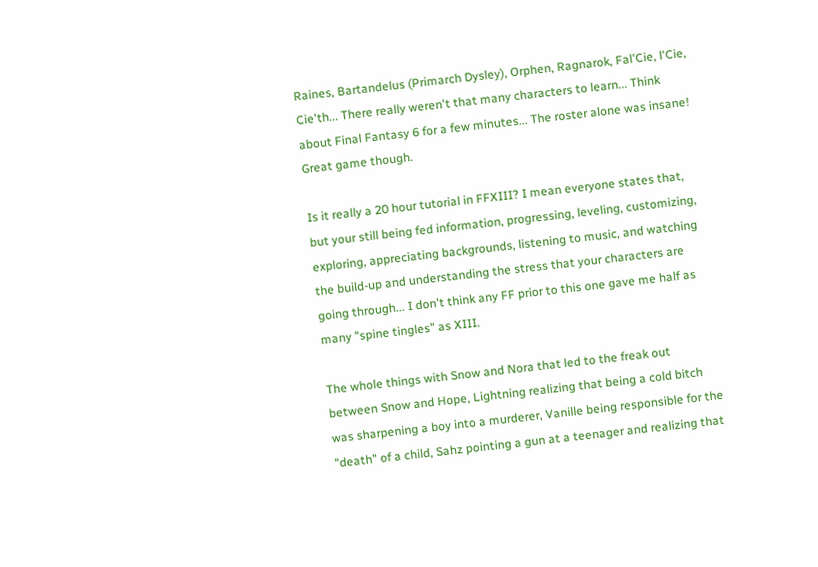Raines, Bartandelus (Primarch Dysley), Orphen, Ragnarok, Fal'Cie, l'Cie, Cie'th... There really weren't that many characters to learn... Think about Final Fantasy 6 for a few minutes... The roster alone was insane! Great game though.

Is it really a 20 hour tutorial in FFXIII? I mean everyone states that, but your still being fed information, progressing, leveling, customizing, exploring, appreciating backgrounds, listening to music, and watching the build-up and understanding the stress that your characters are going through... I don't think any FF prior to this one gave me half as many "spine tingles" as XIII.

The whole things with Snow and Nora that led to the freak out between Snow and Hope, Lightning realizing that being a cold bitch was sharpening a boy into a murderer, Vanille being responsible for the "death" of a child, Sahz pointing a gun at a teenager and realizing that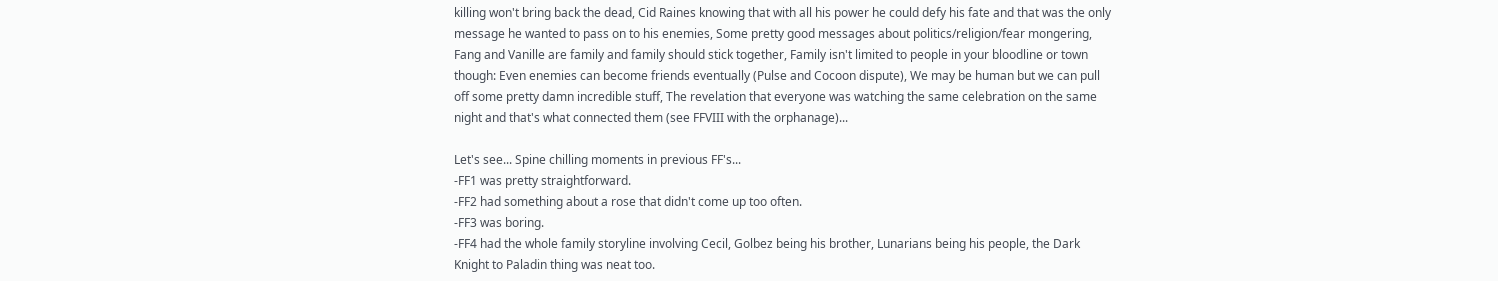killing won't bring back the dead, Cid Raines knowing that with all his power he could defy his fate and that was the only message he wanted to pass on to his enemies, Some pretty good messages about politics/religion/fear mongering, Fang and Vanille are family and family should stick together, Family isn't limited to people in your bloodline or town though: Even enemies can become friends eventually (Pulse and Cocoon dispute), We may be human but we can pull off some pretty damn incredible stuff, The revelation that everyone was watching the same celebration on the same night and that's what connected them (see FFVIII with the orphanage)...

Let's see... Spine chilling moments in previous FF's...
-FF1 was pretty straightforward.
-FF2 had something about a rose that didn't come up too often.
-FF3 was boring.
-FF4 had the whole family storyline involving Cecil, Golbez being his brother, Lunarians being his people, the Dark Knight to Paladin thing was neat too.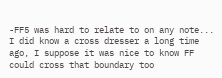-FF5 was hard to relate to on any note... I did know a cross dresser a long time ago, I suppose it was nice to know FF could cross that boundary too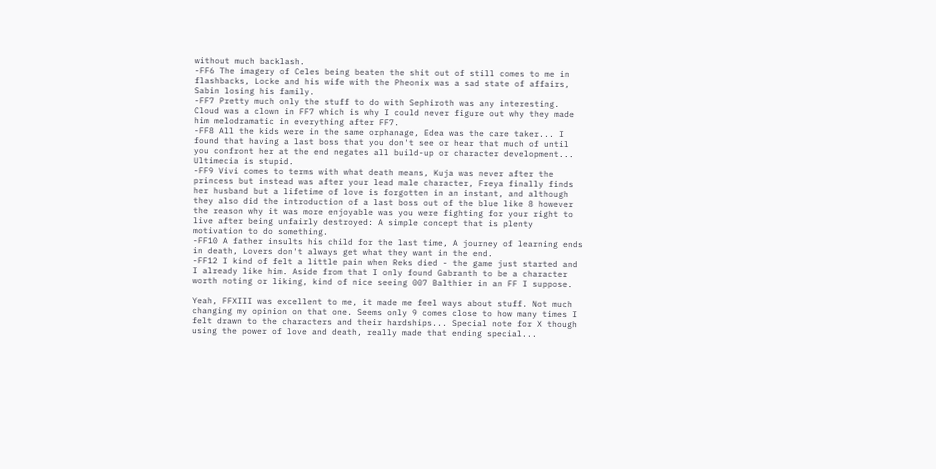without much backlash.
-FF6 The imagery of Celes being beaten the shit out of still comes to me in flashbacks, Locke and his wife with the Pheonix was a sad state of affairs, Sabin losing his family.
-FF7 Pretty much only the stuff to do with Sephiroth was any interesting. Cloud was a clown in FF7 which is why I could never figure out why they made him melodramatic in everything after FF7.
-FF8 All the kids were in the same orphanage, Edea was the care taker... I found that having a last boss that you don't see or hear that much of until you confront her at the end negates all build-up or character development... Ultimecia is stupid.
-FF9 Vivi comes to terms with what death means, Kuja was never after the princess but instead was after your lead male character, Freya finally finds her husband but a lifetime of love is forgotten in an instant, and although they also did the introduction of a last boss out of the blue like 8 however the reason why it was more enjoyable was you were fighting for your right to live after being unfairly destroyed: A simple concept that is plenty motivation to do something.
-FF10 A father insults his child for the last time, A journey of learning ends in death, Lovers don't always get what they want in the end.
-FF12 I kind of felt a little pain when Reks died - the game just started and I already like him. Aside from that I only found Gabranth to be a character worth noting or liking, kind of nice seeing 007 Balthier in an FF I suppose.

Yeah, FFXIII was excellent to me, it made me feel ways about stuff. Not much changing my opinion on that one. Seems only 9 comes close to how many times I felt drawn to the characters and their hardships... Special note for X though using the power of love and death, really made that ending special...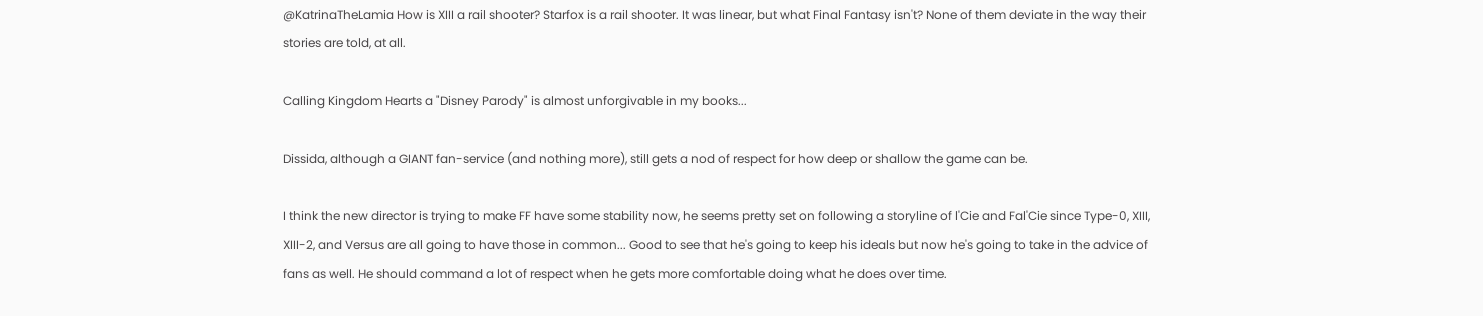@KatrinaTheLamia How is XIII a rail shooter? Starfox is a rail shooter. It was linear, but what Final Fantasy isn't? None of them deviate in the way their stories are told, at all.

Calling Kingdom Hearts a "Disney Parody" is almost unforgivable in my books...

Dissida, although a GIANT fan-service (and nothing more), still gets a nod of respect for how deep or shallow the game can be.

I think the new director is trying to make FF have some stability now, he seems pretty set on following a storyline of l'Cie and Fal'Cie since Type-0, XIII, XIII-2, and Versus are all going to have those in common... Good to see that he's going to keep his ideals but now he's going to take in the advice of fans as well. He should command a lot of respect when he gets more comfortable doing what he does over time.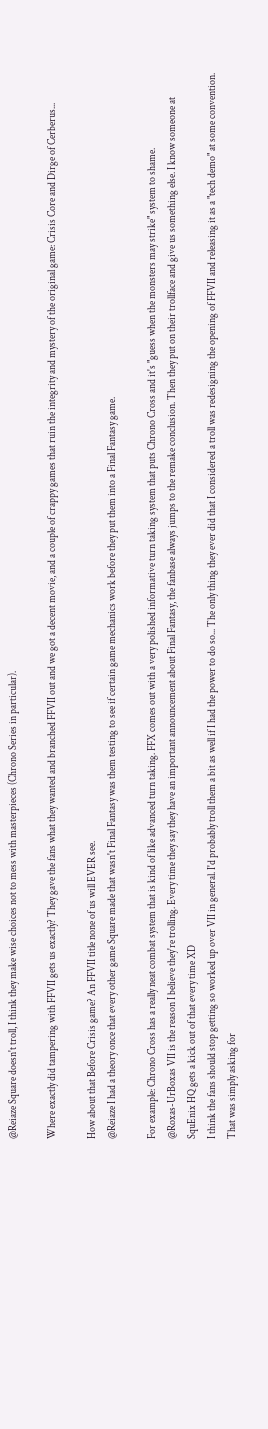@Reiaze Square doesn't troll, I think they make wise choices not to mess with masterpieces (Chrono Series in particular).

Where exactly did tampering with FFVII gets us exactly? They gave the fans what they wanted and branched FFVII out and we got a decent movie, and a couple of crappy games that ruin the integrity and mystery of the original game: Crisis Core and Dirge of Cerberus...

How about that Before Crisis game? An FFVII title none of us will EVER see.
@Reiaze I had a theory once that every other game Square made that wasn't Final Fantasy was them testing to see if certain game mechanics work before they put them into a Final Fantasy game.

For example: Chrono Cross has a really neat combat system that is kind of like advanced turn taking. FFX comes out with a very polished informative turn taking system that puts Chrono Cross and it's "guess when the monsters may strike" system to shame.
@Roxas-UrBoxas VII is the reason I believe they're trolling. Every time they say they have an important announcement about Final Fantasy, the fanbase always jumps to the remake conclusion. Then they put on their trollface and give us something else. I know someone at SquEnix HQ gets a kick out of that every time XD
I think the fans should stop getting so worked up over VII in general. I'd probably troll them a bit as well if I had the power to do so... The only thing they ever did that I considered a troll was redesigning the opening of FFVII and releasing it as a "tech demo" at some convention. That was simply asking for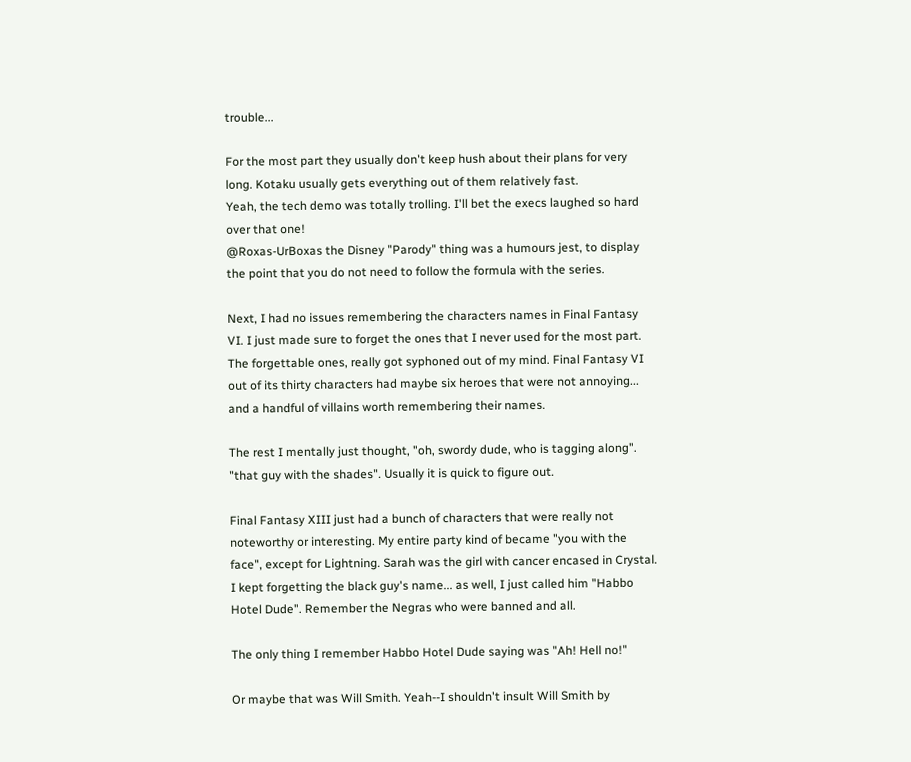trouble...

For the most part they usually don't keep hush about their plans for very long. Kotaku usually gets everything out of them relatively fast.
Yeah, the tech demo was totally trolling. I'll bet the execs laughed so hard over that one!
@Roxas-UrBoxas the Disney "Parody" thing was a humours jest, to display the point that you do not need to follow the formula with the series.

Next, I had no issues remembering the characters names in Final Fantasy VI. I just made sure to forget the ones that I never used for the most part. The forgettable ones, really got syphoned out of my mind. Final Fantasy VI out of its thirty characters had maybe six heroes that were not annoying... and a handful of villains worth remembering their names.

The rest I mentally just thought, "oh, swordy dude, who is tagging along". "that guy with the shades". Usually it is quick to figure out.

Final Fantasy XIII just had a bunch of characters that were really not noteworthy or interesting. My entire party kind of became "you with the face", except for Lightning. Sarah was the girl with cancer encased in Crystal. I kept forgetting the black guy's name... as well, I just called him "Habbo Hotel Dude". Remember the Negras who were banned and all.

The only thing I remember Habbo Hotel Dude saying was "Ah! Hell no!"

Or maybe that was Will Smith. Yeah--I shouldn't insult Will Smith by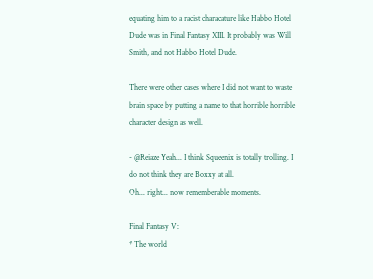equating him to a racist characature like Habbo Hotel Dude was in Final Fantasy XIII. It probably was Will Smith, and not Habbo Hotel Dude.

There were other cases where I did not want to waste brain space by putting a name to that horrible horrible character design as well.

- @Reiaze Yeah... I think Squeenix is totally trolling. I do not think they are Boxxy at all.
Oh... right... now rememberable moments.

Final Fantasy V:
* The world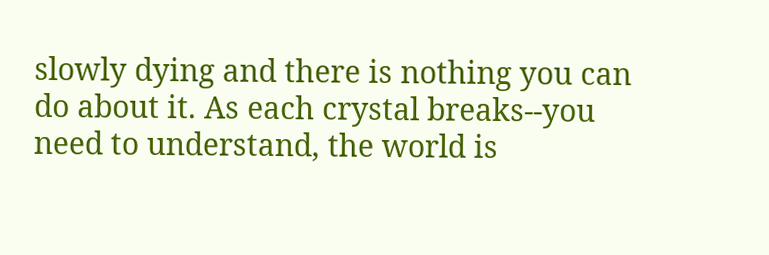slowly dying and there is nothing you can do about it. As each crystal breaks--you need to understand, the world is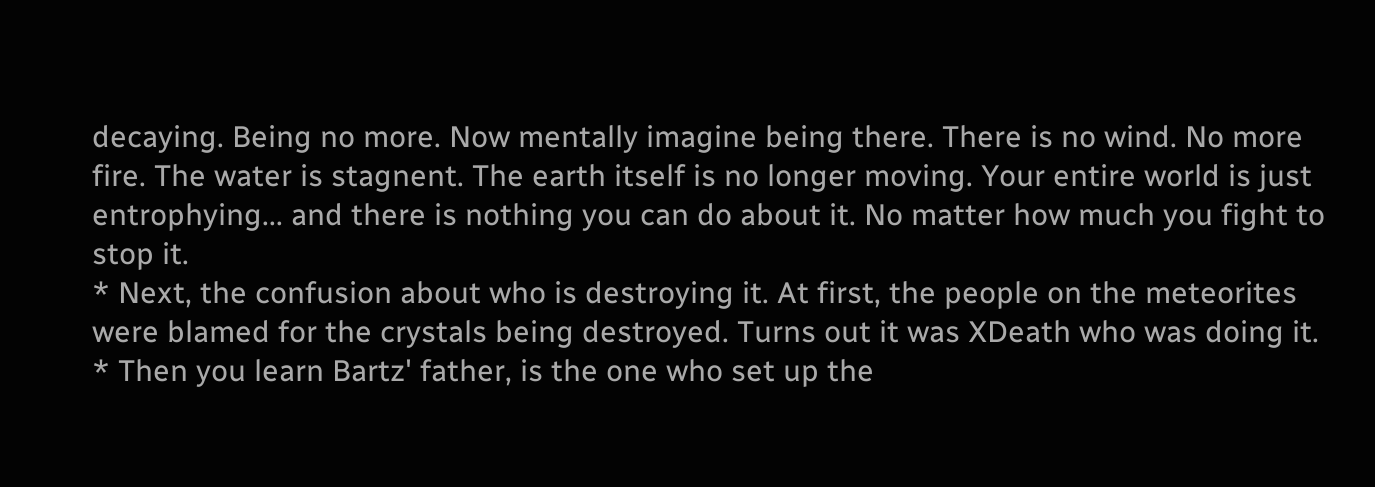decaying. Being no more. Now mentally imagine being there. There is no wind. No more fire. The water is stagnent. The earth itself is no longer moving. Your entire world is just entrophying... and there is nothing you can do about it. No matter how much you fight to stop it.
* Next, the confusion about who is destroying it. At first, the people on the meteorites were blamed for the crystals being destroyed. Turns out it was XDeath who was doing it.
* Then you learn Bartz' father, is the one who set up the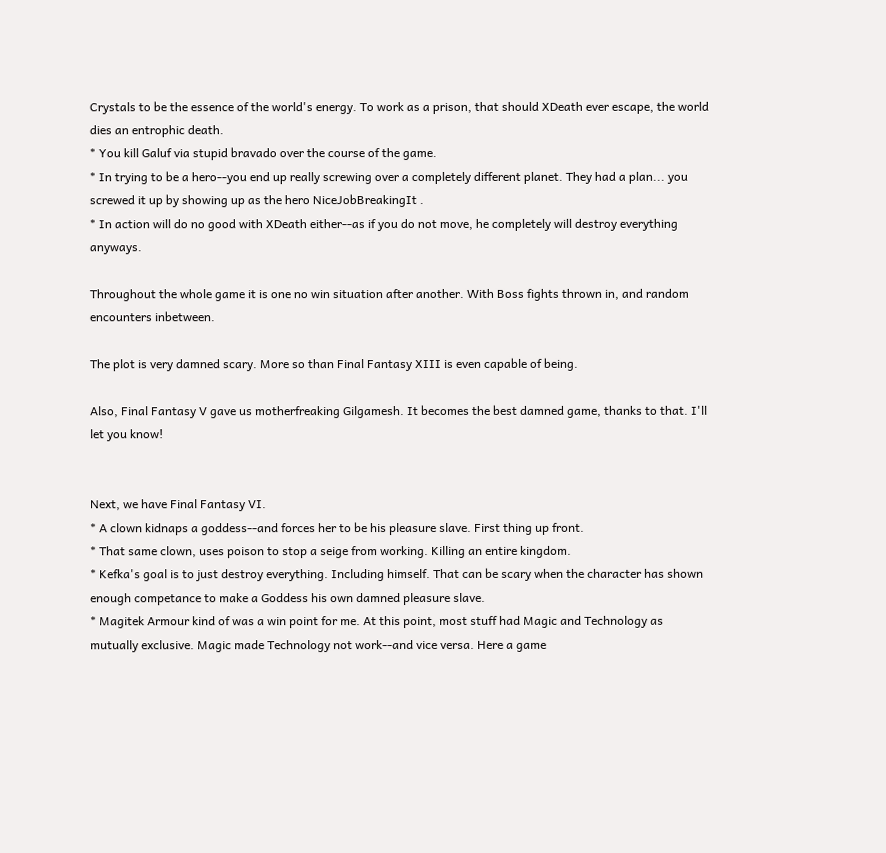Crystals to be the essence of the world's energy. To work as a prison, that should XDeath ever escape, the world dies an entrophic death.
* You kill Galuf via stupid bravado over the course of the game.
* In trying to be a hero--you end up really screwing over a completely different planet. They had a plan... you screwed it up by showing up as the hero NiceJobBreakingIt .
* In action will do no good with XDeath either--as if you do not move, he completely will destroy everything anyways.

Throughout the whole game it is one no win situation after another. With Boss fights thrown in, and random encounters inbetween.

The plot is very damned scary. More so than Final Fantasy XIII is even capable of being.

Also, Final Fantasy V gave us motherfreaking Gilgamesh. It becomes the best damned game, thanks to that. I'll let you know!


Next, we have Final Fantasy VI.
* A clown kidnaps a goddess--and forces her to be his pleasure slave. First thing up front.
* That same clown, uses poison to stop a seige from working. Killing an entire kingdom.
* Kefka's goal is to just destroy everything. Including himself. That can be scary when the character has shown enough competance to make a Goddess his own damned pleasure slave.
* Magitek Armour kind of was a win point for me. At this point, most stuff had Magic and Technology as mutually exclusive. Magic made Technology not work--and vice versa. Here a game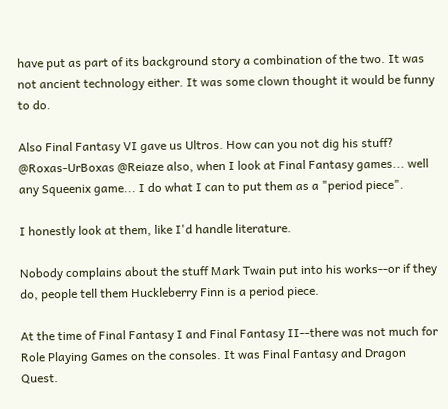have put as part of its background story a combination of the two. It was not ancient technology either. It was some clown thought it would be funny to do.

Also Final Fantasy VI gave us Ultros. How can you not dig his stuff?
@Roxas-UrBoxas @Reiaze also, when I look at Final Fantasy games... well any Squeenix game... I do what I can to put them as a "period piece".

I honestly look at them, like I'd handle literature.

Nobody complains about the stuff Mark Twain put into his works--or if they do, people tell them Huckleberry Finn is a period piece.

At the time of Final Fantasy I and Final Fantasy II--there was not much for Role Playing Games on the consoles. It was Final Fantasy and Dragon Quest.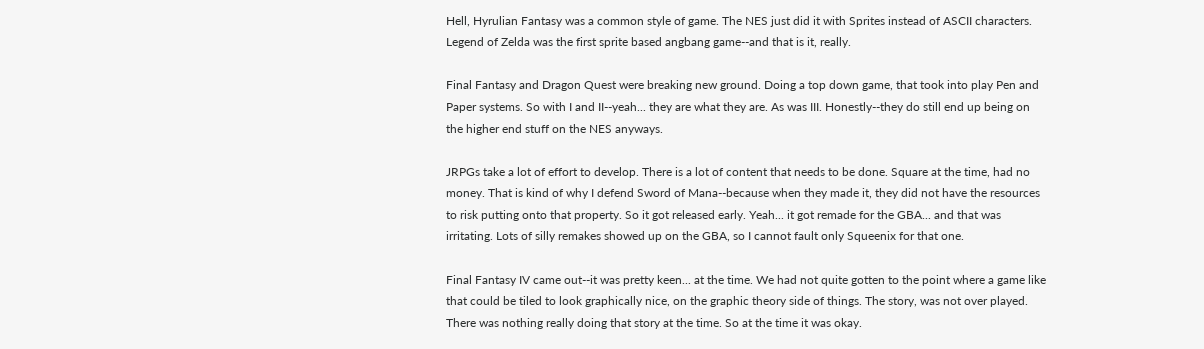Hell, Hyrulian Fantasy was a common style of game. The NES just did it with Sprites instead of ASCII characters. Legend of Zelda was the first sprite based angbang game--and that is it, really.

Final Fantasy and Dragon Quest were breaking new ground. Doing a top down game, that took into play Pen and Paper systems. So with I and II--yeah... they are what they are. As was III. Honestly--they do still end up being on the higher end stuff on the NES anyways.

JRPGs take a lot of effort to develop. There is a lot of content that needs to be done. Square at the time, had no money. That is kind of why I defend Sword of Mana--because when they made it, they did not have the resources to risk putting onto that property. So it got released early. Yeah... it got remade for the GBA... and that was irritating. Lots of silly remakes showed up on the GBA, so I cannot fault only Squeenix for that one.

Final Fantasy IV came out--it was pretty keen... at the time. We had not quite gotten to the point where a game like that could be tiled to look graphically nice, on the graphic theory side of things. The story, was not over played. There was nothing really doing that story at the time. So at the time it was okay.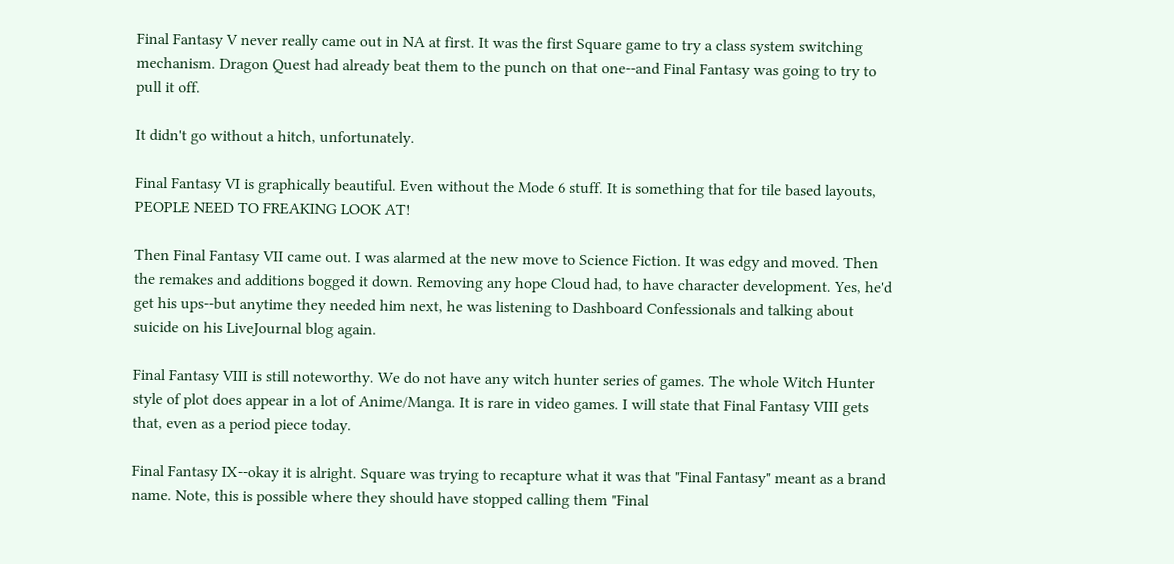Final Fantasy V never really came out in NA at first. It was the first Square game to try a class system switching mechanism. Dragon Quest had already beat them to the punch on that one--and Final Fantasy was going to try to pull it off.

It didn't go without a hitch, unfortunately.

Final Fantasy VI is graphically beautiful. Even without the Mode 6 stuff. It is something that for tile based layouts, PEOPLE NEED TO FREAKING LOOK AT!

Then Final Fantasy VII came out. I was alarmed at the new move to Science Fiction. It was edgy and moved. Then the remakes and additions bogged it down. Removing any hope Cloud had, to have character development. Yes, he'd get his ups--but anytime they needed him next, he was listening to Dashboard Confessionals and talking about suicide on his LiveJournal blog again.

Final Fantasy VIII is still noteworthy. We do not have any witch hunter series of games. The whole Witch Hunter style of plot does appear in a lot of Anime/Manga. It is rare in video games. I will state that Final Fantasy VIII gets that, even as a period piece today.

Final Fantasy IX--okay it is alright. Square was trying to recapture what it was that "Final Fantasy" meant as a brand name. Note, this is possible where they should have stopped calling them "Final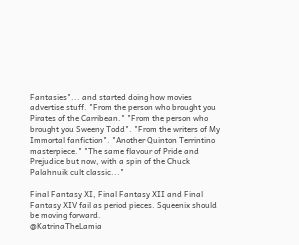Fantasies"... and started doing how movies advertise stuff. "From the person who brought you Pirates of the Carribean." "From the person who brought you Sweeny Todd". "From the writers of My Immortal fanfiction". "Another Quinton Terrintino masterpiece." "The same flavour of Pride and Prejudice but now, with a spin of the Chuck Palahnuik cult classic..."

Final Fantasy XI, Final Fantasy XII and Final Fantasy XIV fail as period pieces. Squeenix should be moving forward.
@KatrinaTheLamia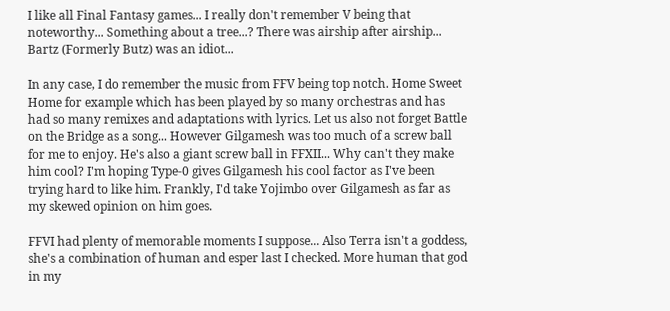I like all Final Fantasy games... I really don't remember V being that noteworthy... Something about a tree...? There was airship after airship... Bartz (Formerly Butz) was an idiot...

In any case, I do remember the music from FFV being top notch. Home Sweet Home for example which has been played by so many orchestras and has had so many remixes and adaptations with lyrics. Let us also not forget Battle on the Bridge as a song... However Gilgamesh was too much of a screw ball for me to enjoy. He's also a giant screw ball in FFXII... Why can't they make him cool? I'm hoping Type-0 gives Gilgamesh his cool factor as I've been trying hard to like him. Frankly, I'd take Yojimbo over Gilgamesh as far as my skewed opinion on him goes.

FFVI had plenty of memorable moments I suppose... Also Terra isn't a goddess, she's a combination of human and esper last I checked. More human that god in my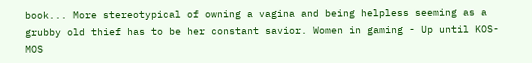book... More stereotypical of owning a vagina and being helpless seeming as a grubby old thief has to be her constant savior. Women in gaming - Up until KOS-MOS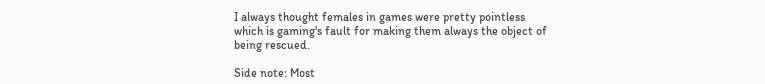I always thought females in games were pretty pointless which is gaming's fault for making them always the object of being rescued.

Side note: Most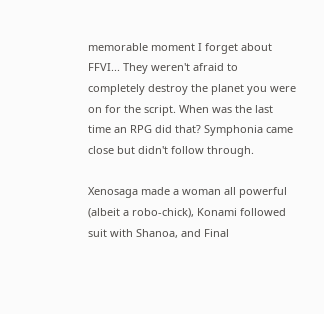memorable moment I forget about FFVI... They weren't afraid to completely destroy the planet you were on for the script. When was the last time an RPG did that? Symphonia came close but didn't follow through.

Xenosaga made a woman all powerful (albeit a robo-chick), Konami followed suit with Shanoa, and Final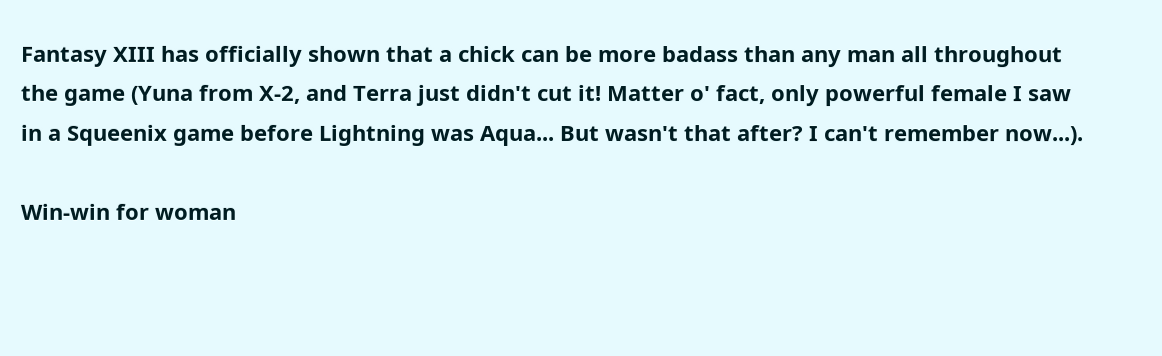Fantasy XIII has officially shown that a chick can be more badass than any man all throughout the game (Yuna from X-2, and Terra just didn't cut it! Matter o' fact, only powerful female I saw in a Squeenix game before Lightning was Aqua... But wasn't that after? I can't remember now...).

Win-win for woman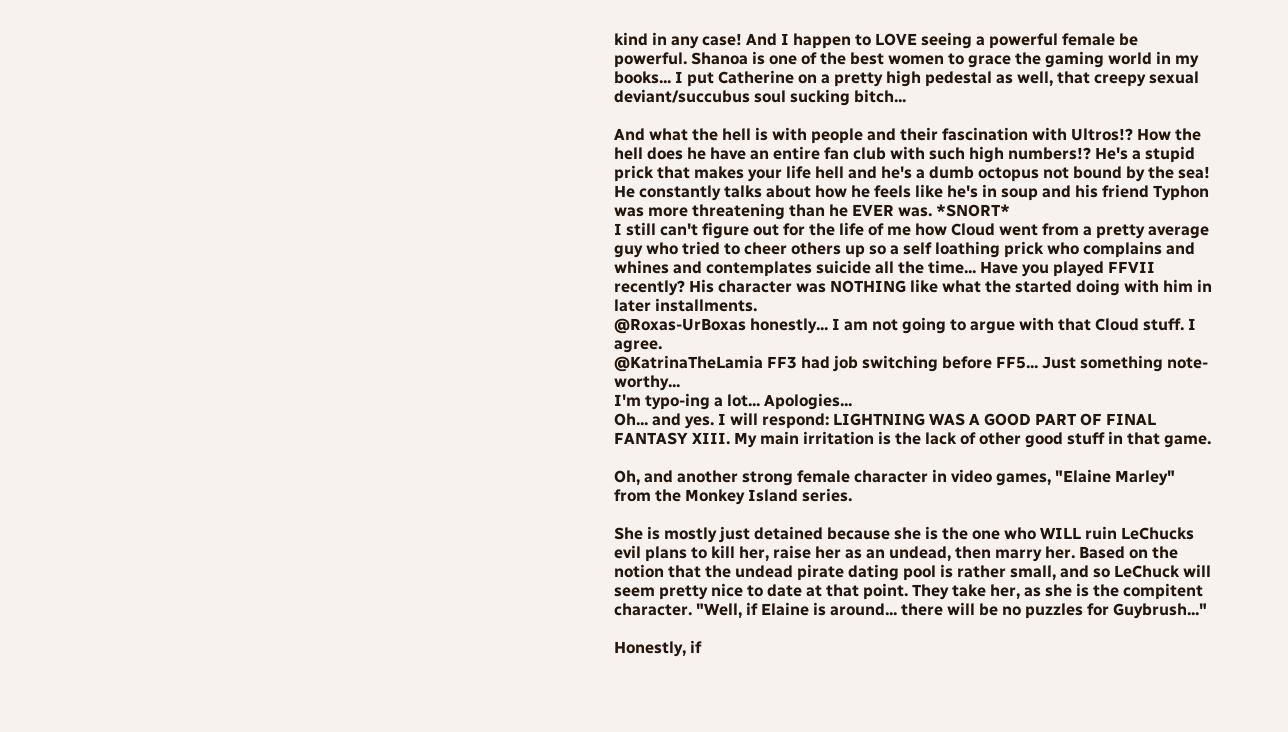kind in any case! And I happen to LOVE seeing a powerful female be powerful. Shanoa is one of the best women to grace the gaming world in my books... I put Catherine on a pretty high pedestal as well, that creepy sexual deviant/succubus soul sucking bitch...

And what the hell is with people and their fascination with Ultros!? How the hell does he have an entire fan club with such high numbers!? He's a stupid prick that makes your life hell and he's a dumb octopus not bound by the sea! He constantly talks about how he feels like he's in soup and his friend Typhon was more threatening than he EVER was. *SNORT*
I still can't figure out for the life of me how Cloud went from a pretty average guy who tried to cheer others up so a self loathing prick who complains and whines and contemplates suicide all the time... Have you played FFVII recently? His character was NOTHING like what the started doing with him in later installments.
@Roxas-UrBoxas honestly... I am not going to argue with that Cloud stuff. I agree.
@KatrinaTheLamia FF3 had job switching before FF5... Just something note-worthy...
I'm typo-ing a lot... Apologies...
Oh... and yes. I will respond: LIGHTNING WAS A GOOD PART OF FINAL FANTASY XIII. My main irritation is the lack of other good stuff in that game.

Oh, and another strong female character in video games, "Elaine Marley" from the Monkey Island series.

She is mostly just detained because she is the one who WILL ruin LeChucks evil plans to kill her, raise her as an undead, then marry her. Based on the notion that the undead pirate dating pool is rather small, and so LeChuck will seem pretty nice to date at that point. They take her, as she is the compitent character. "Well, if Elaine is around... there will be no puzzles for Guybrush..."

Honestly, if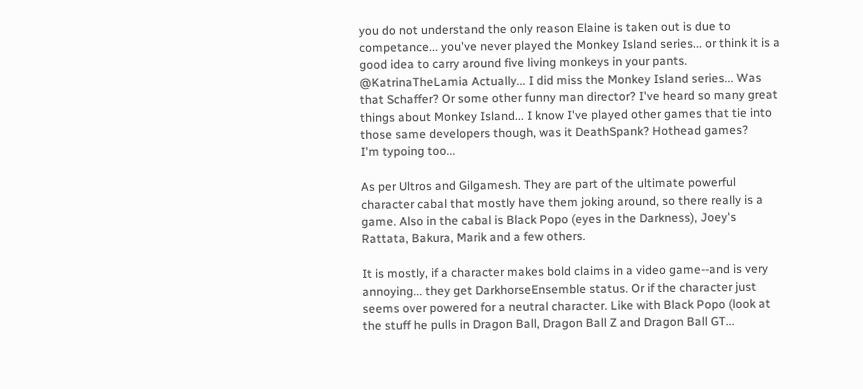you do not understand the only reason Elaine is taken out is due to competance... you've never played the Monkey Island series... or think it is a good idea to carry around five living monkeys in your pants.
@KatrinaTheLamia Actually... I did miss the Monkey Island series... Was that Schaffer? Or some other funny man director? I've heard so many great things about Monkey Island... I know I've played other games that tie into those same developers though, was it DeathSpank? Hothead games?
I'm typoing too...

As per Ultros and Gilgamesh. They are part of the ultimate powerful character cabal that mostly have them joking around, so there really is a game. Also in the cabal is Black Popo (eyes in the Darkness), Joey's Rattata, Bakura, Marik and a few others.

It is mostly, if a character makes bold claims in a video game--and is very annoying... they get DarkhorseEnsemble status. Or if the character just seems over powered for a neutral character. Like with Black Popo (look at the stuff he pulls in Dragon Ball, Dragon Ball Z and Dragon Ball GT...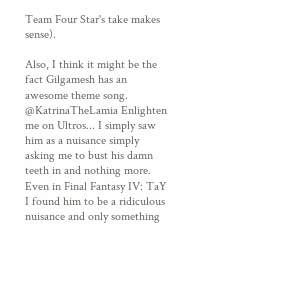Team Four Star's take makes sense).

Also, I think it might be the fact Gilgamesh has an awesome theme song.
@KatrinaTheLamia Enlighten me on Ultros... I simply saw him as a nuisance simply asking me to bust his damn teeth in and nothing more. Even in Final Fantasy IV: TaY I found him to be a ridiculous nuisance and only something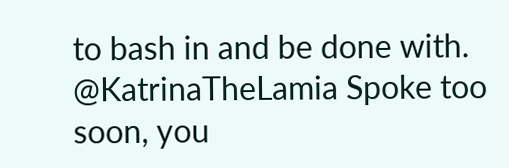to bash in and be done with.
@KatrinaTheLamia Spoke too soon, you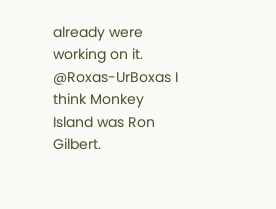already were working on it.
@Roxas-UrBoxas I think Monkey Island was Ron Gilbert.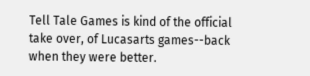Tell Tale Games is kind of the official take over, of Lucasarts games--back when they were better.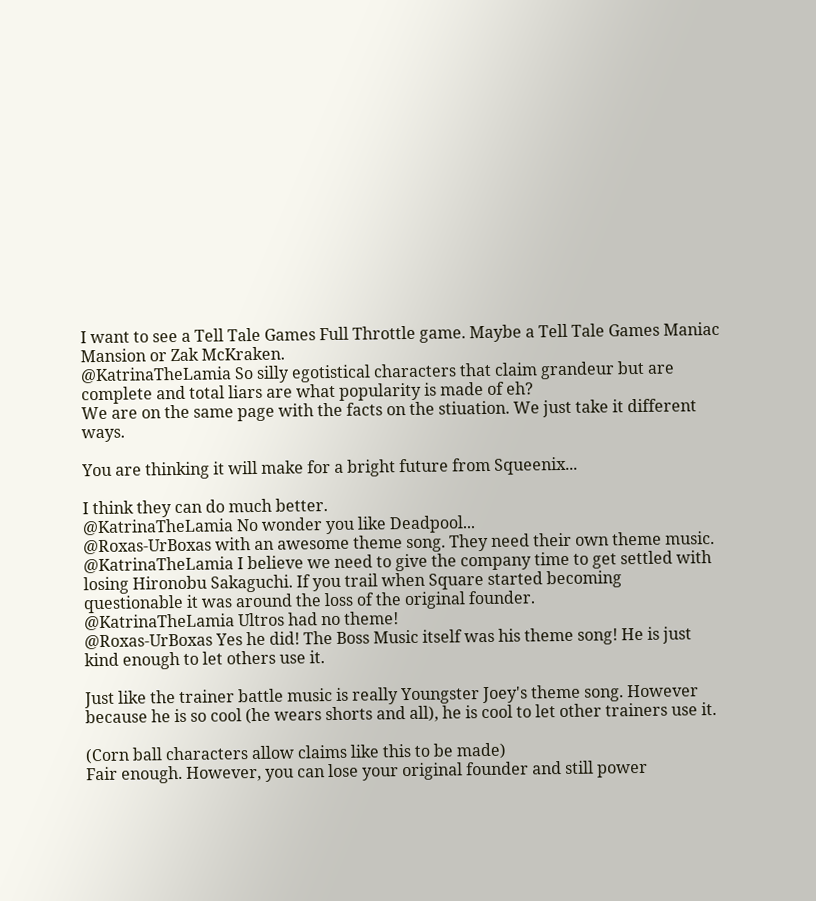I want to see a Tell Tale Games Full Throttle game. Maybe a Tell Tale Games Maniac Mansion or Zak McKraken.
@KatrinaTheLamia So silly egotistical characters that claim grandeur but are complete and total liars are what popularity is made of eh?
We are on the same page with the facts on the stiuation. We just take it different ways.

You are thinking it will make for a bright future from Squeenix...

I think they can do much better.
@KatrinaTheLamia No wonder you like Deadpool...
@Roxas-UrBoxas with an awesome theme song. They need their own theme music.
@KatrinaTheLamia I believe we need to give the company time to get settled with losing Hironobu Sakaguchi. If you trail when Square started becoming questionable it was around the loss of the original founder.
@KatrinaTheLamia Ultros had no theme!
@Roxas-UrBoxas Yes he did! The Boss Music itself was his theme song! He is just kind enough to let others use it.

Just like the trainer battle music is really Youngster Joey's theme song. However because he is so cool (he wears shorts and all), he is cool to let other trainers use it.

(Corn ball characters allow claims like this to be made)
Fair enough. However, you can lose your original founder and still power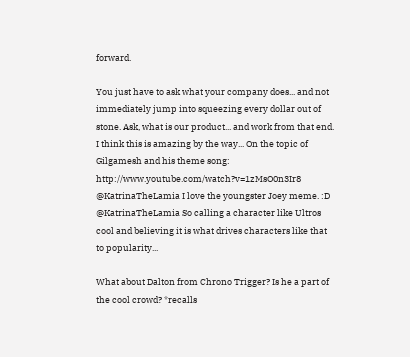forward.

You just have to ask what your company does... and not immediately jump into squeezing every dollar out of stone. Ask, what is our product... and work from that end.
I think this is amazing by the way... On the topic of Gilgamesh and his theme song: http://www.youtube.com/watch?v=1zMsO0n3Ir8
@KatrinaTheLamia I love the youngster Joey meme. :D
@KatrinaTheLamia So calling a character like Ultros cool and believing it is what drives characters like that to popularity...

What about Dalton from Chrono Trigger? Is he a part of the cool crowd? *recalls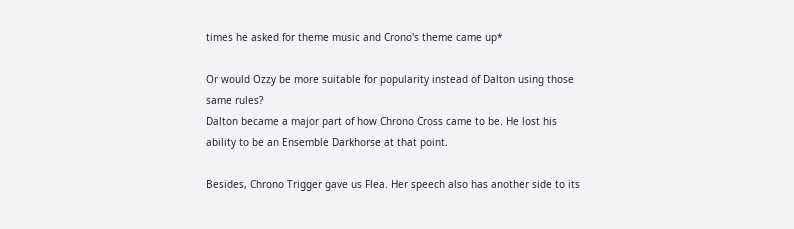times he asked for theme music and Crono's theme came up*

Or would Ozzy be more suitable for popularity instead of Dalton using those same rules?
Dalton became a major part of how Chrono Cross came to be. He lost his ability to be an Ensemble Darkhorse at that point.

Besides, Chrono Trigger gave us Flea. Her speech also has another side to its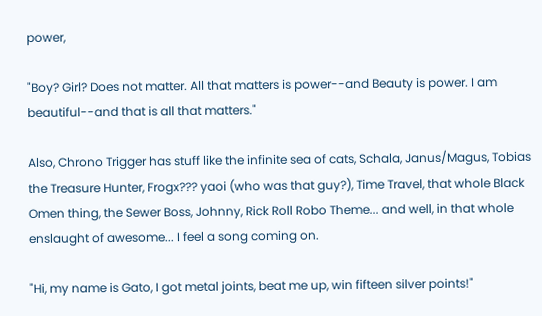power,

"Boy? Girl? Does not matter. All that matters is power--and Beauty is power. I am beautiful--and that is all that matters."

Also, Chrono Trigger has stuff like the infinite sea of cats, Schala, Janus/Magus, Tobias the Treasure Hunter, Frogx??? yaoi (who was that guy?), Time Travel, that whole Black Omen thing, the Sewer Boss, Johnny, Rick Roll Robo Theme... and well, in that whole enslaught of awesome... I feel a song coming on.

"Hi, my name is Gato, I got metal joints, beat me up, win fifteen silver points!"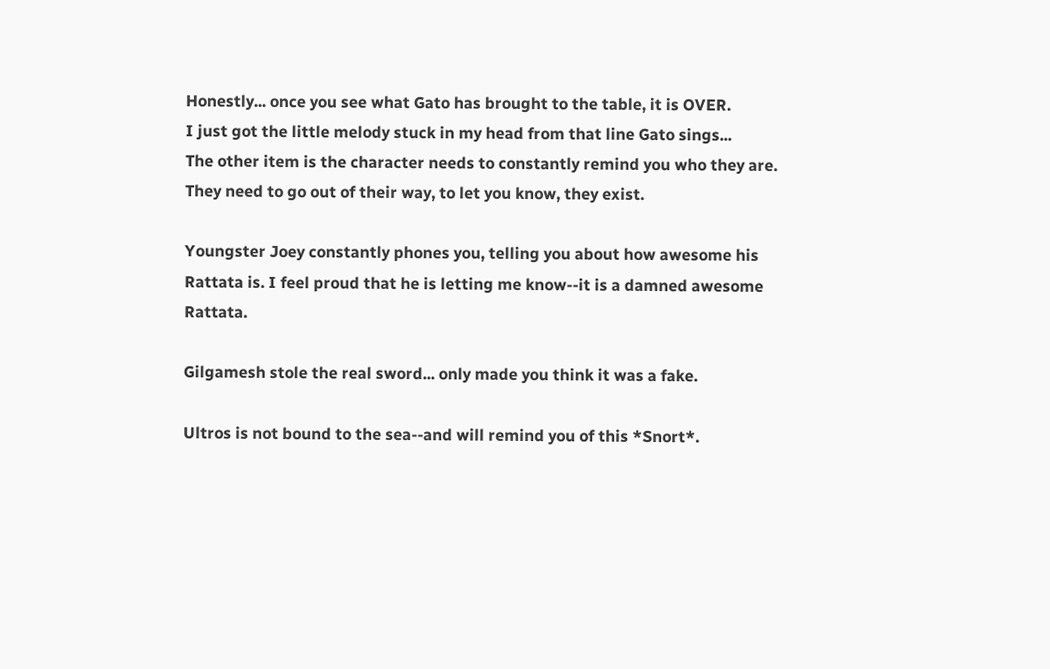Honestly... once you see what Gato has brought to the table, it is OVER.
I just got the little melody stuck in my head from that line Gato sings...
The other item is the character needs to constantly remind you who they are. They need to go out of their way, to let you know, they exist.

Youngster Joey constantly phones you, telling you about how awesome his Rattata is. I feel proud that he is letting me know--it is a damned awesome Rattata.

Gilgamesh stole the real sword... only made you think it was a fake.

Ultros is not bound to the sea--and will remind you of this *Snort*.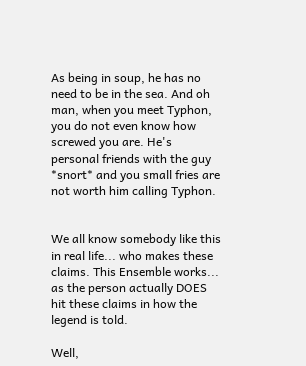As being in soup, he has no need to be in the sea. And oh man, when you meet Typhon, you do not even know how screwed you are. He's personal friends with the guy *snort* and you small fries are not worth him calling Typhon.


We all know somebody like this in real life... who makes these claims. This Ensemble works... as the person actually DOES hit these claims in how the legend is told.

Well,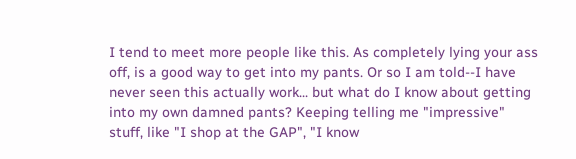I tend to meet more people like this. As completely lying your ass off, is a good way to get into my pants. Or so I am told--I have never seen this actually work... but what do I know about getting into my own damned pants? Keeping telling me "impressive" stuff, like "I shop at the GAP", "I know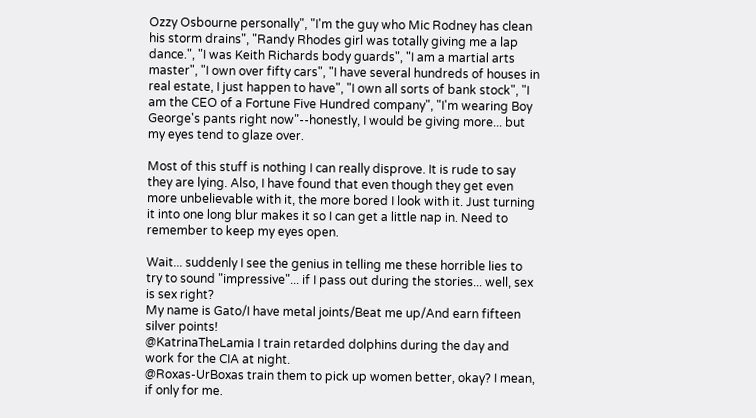Ozzy Osbourne personally", "I'm the guy who Mic Rodney has clean his storm drains", "Randy Rhodes girl was totally giving me a lap dance.", "I was Keith Richards body guards", "I am a martial arts master", "I own over fifty cars", "I have several hundreds of houses in real estate, I just happen to have", "I own all sorts of bank stock", "I am the CEO of a Fortune Five Hundred company", "I'm wearing Boy George's pants right now"--honestly, I would be giving more... but my eyes tend to glaze over.

Most of this stuff is nothing I can really disprove. It is rude to say they are lying. Also, I have found that even though they get even more unbelievable with it, the more bored I look with it. Just turning it into one long blur makes it so I can get a little nap in. Need to remember to keep my eyes open.

Wait... suddenly I see the genius in telling me these horrible lies to try to sound "impressive"... if I pass out during the stories... well, sex is sex right?
My name is Gato/I have metal joints/Beat me up/And earn fifteen silver points!
@KatrinaTheLamia I train retarded dolphins during the day and work for the CIA at night.
@Roxas-UrBoxas train them to pick up women better, okay? I mean, if only for me.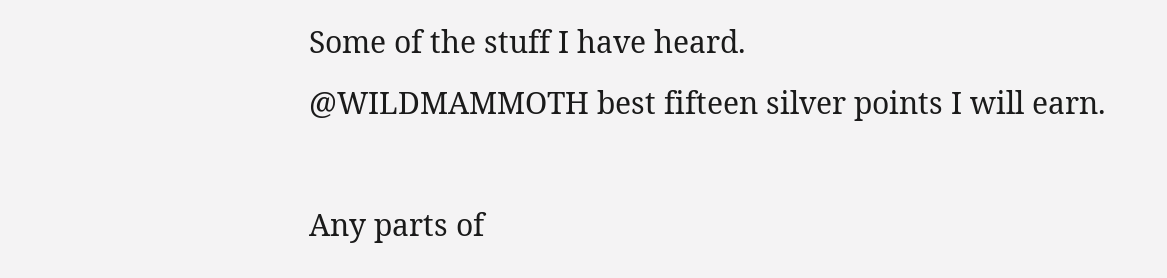Some of the stuff I have heard.
@WILDMAMMOTH best fifteen silver points I will earn.

Any parts of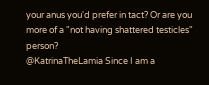your anus you'd prefer in tact? Or are you more of a "not having shattered testicles" person?
@KatrinaTheLamia Since I am a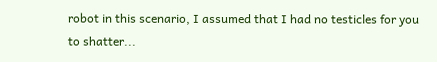robot in this scenario, I assumed that I had no testicles for you to shatter...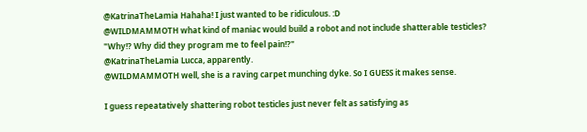@KatrinaTheLamia Hahaha! I just wanted to be ridiculous. :D
@WILDMAMMOTH what kind of maniac would build a robot and not include shatterable testicles?
"Why!? Why did they program me to feel pain!?"
@KatrinaTheLamia Lucca, apparently.
@WILDMAMMOTH well, she is a raving carpet munching dyke. So I GUESS it makes sense.

I guess repeatatively shattering robot testicles just never felt as satisfying as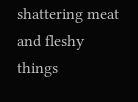shattering meat and fleshy things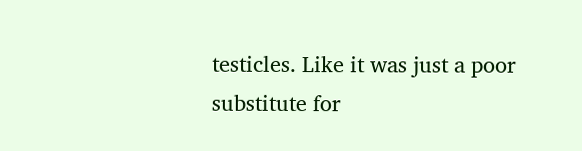testicles. Like it was just a poor substitute for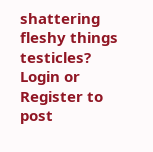shattering fleshy things testicles?
Login or Register to post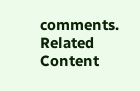comments.
Related Content